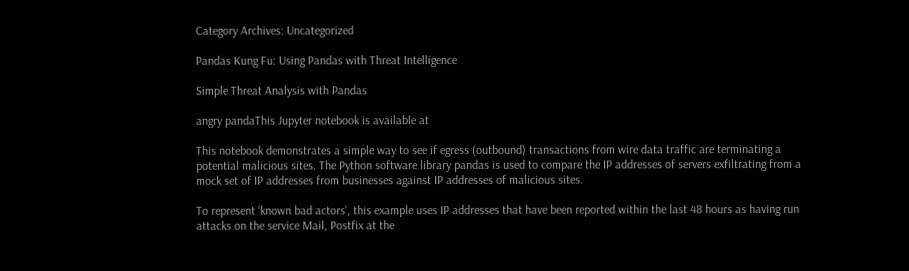Category Archives: Uncategorized

Pandas Kung Fu: Using Pandas with Threat Intelligence

Simple Threat Analysis with Pandas

angry pandaThis Jupyter notebook is available at

This notebook demonstrates a simple way to see if egress (outbound) transactions from wire data traffic are terminating a potential malicious sites. The Python software library pandas is used to compare the IP addresses of servers exfiltrating from a mock set of IP addresses from businesses against IP addresses of malicious sites.

To represent ‘known bad actors’, this example uses IP addresses that have been reported within the last 48 hours as having run attacks on the service Mail, Postfix at the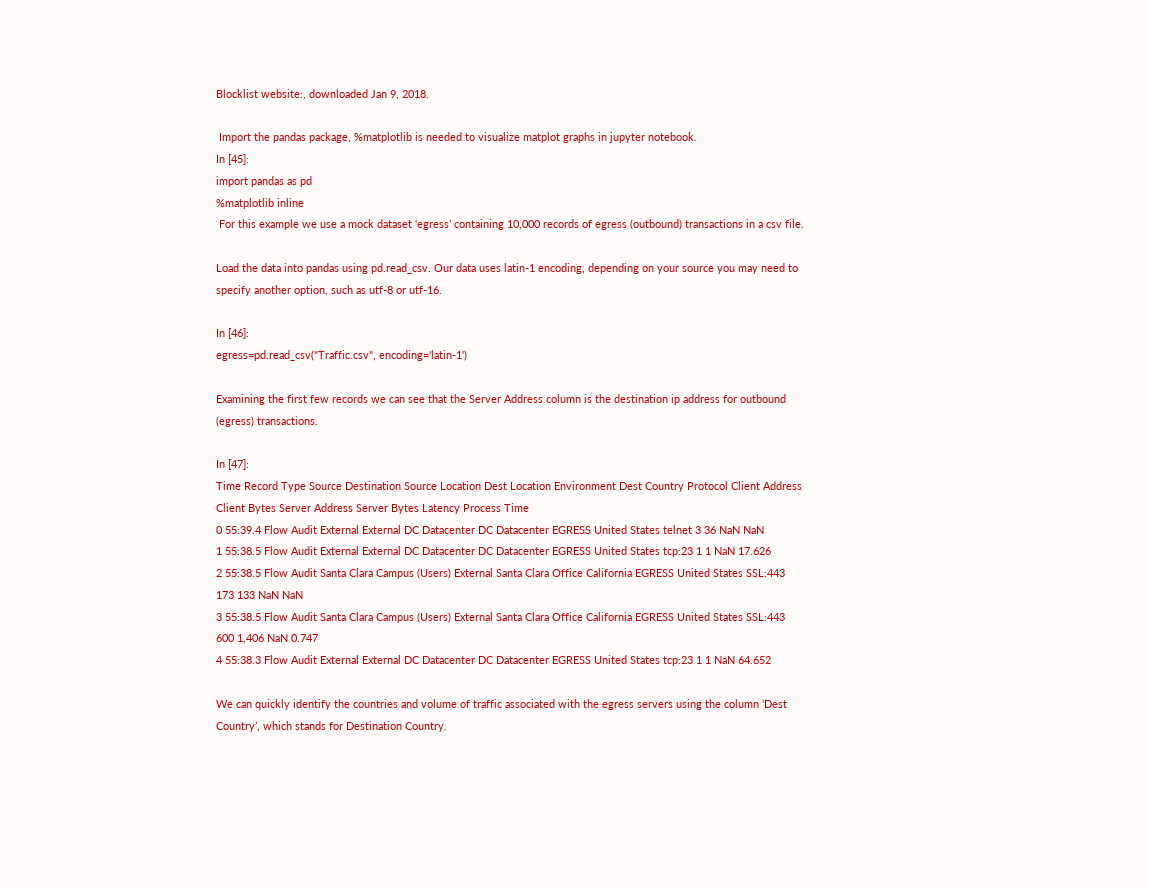Blocklist website:, downloaded Jan 9, 2018.

 Import the pandas package, %matplotlib is needed to visualize matplot graphs in jupyter notebook.
In [45]:
import pandas as pd
%matplotlib inline
 For this example we use a mock dataset ‘egress’ containing 10,000 records of egress (outbound) transactions in a csv file.

Load the data into pandas using pd.read_csv. Our data uses latin-1 encoding, depending on your source you may need to specify another option, such as utf-8 or utf-16.

In [46]:
egress=pd.read_csv("Traffic.csv", encoding='latin-1')

Examining the first few records we can see that the Server Address column is the destination ip address for outbound (egress) transactions.

In [47]:
Time Record Type Source Destination Source Location Dest Location Environment Dest Country Protocol Client Address Client Bytes Server Address Server Bytes Latency Process Time
0 55:39.4 Flow Audit External External DC Datacenter DC Datacenter EGRESS United States telnet 3 36 NaN NaN
1 55:38.5 Flow Audit External External DC Datacenter DC Datacenter EGRESS United States tcp:23 1 1 NaN 17.626
2 55:38.5 Flow Audit Santa Clara Campus (Users) External Santa Clara Office California EGRESS United States SSL:443 173 133 NaN NaN
3 55:38.5 Flow Audit Santa Clara Campus (Users) External Santa Clara Office California EGRESS United States SSL:443 600 1,406 NaN 0.747
4 55:38.3 Flow Audit External External DC Datacenter DC Datacenter EGRESS United States tcp:23 1 1 NaN 64.652

We can quickly identify the countries and volume of traffic associated with the egress servers using the column ‘Dest Country’, which stands for Destination Country.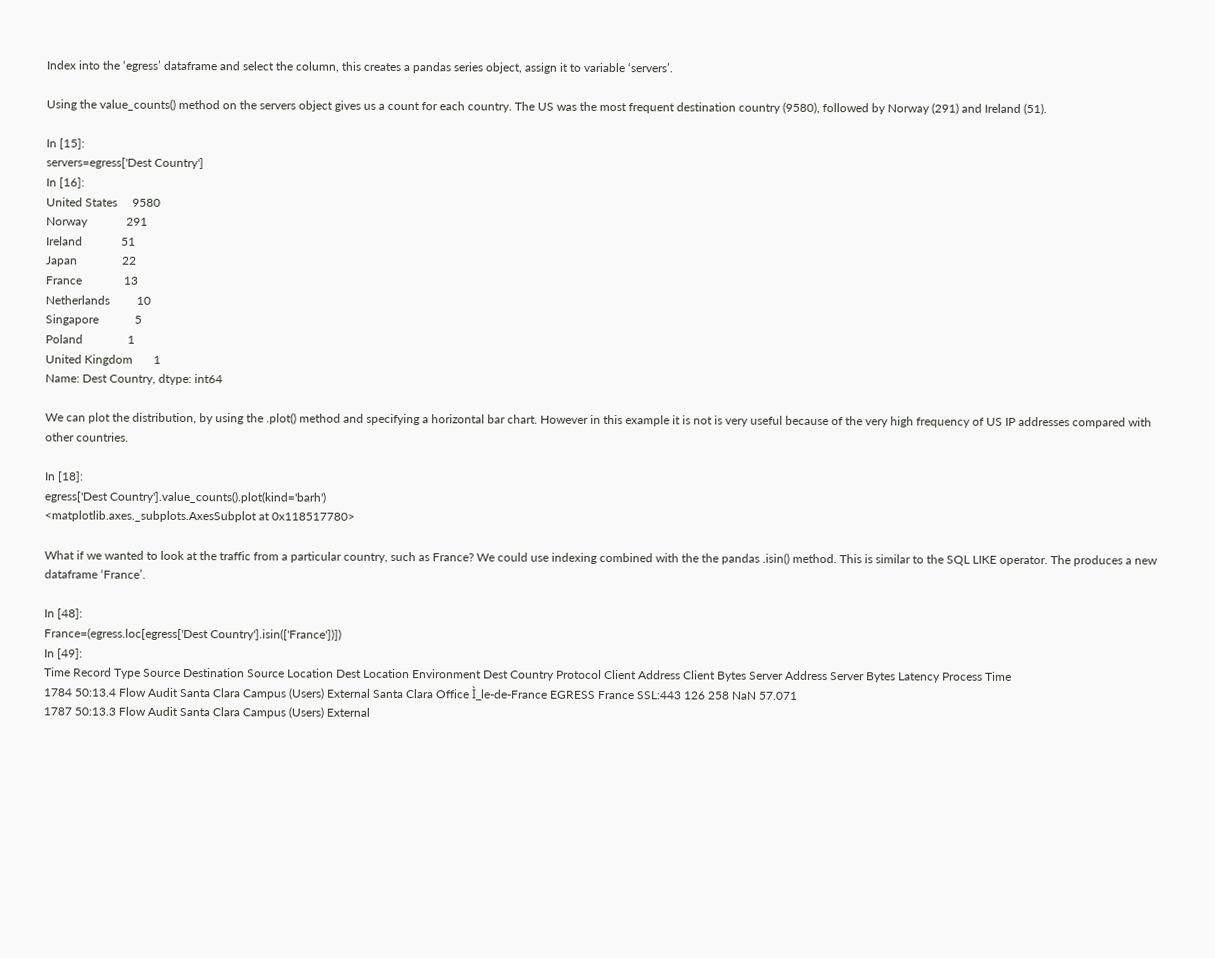Index into the ‘egress’ dataframe and select the column, this creates a pandas series object, assign it to variable ‘servers’.

Using the value_counts() method on the servers object gives us a count for each country. The US was the most frequent destination country (9580), followed by Norway (291) and Ireland (51).

In [15]:
servers=egress['Dest Country']
In [16]:
United States     9580
Norway             291
Ireland             51
Japan               22
France              13
Netherlands         10
Singapore            5
Poland               1
United Kingdom       1
Name: Dest Country, dtype: int64

We can plot the distribution, by using the .plot() method and specifying a horizontal bar chart. However in this example it is not is very useful because of the very high frequency of US IP addresses compared with other countries.

In [18]:
egress['Dest Country'].value_counts().plot(kind='barh')
<matplotlib.axes._subplots.AxesSubplot at 0x118517780>

What if we wanted to look at the traffic from a particular country, such as France? We could use indexing combined with the the pandas .isin() method. This is similar to the SQL LIKE operator. The produces a new dataframe ‘France’.

In [48]:
France=(egress.loc[egress['Dest Country'].isin(['France'])])
In [49]:
Time Record Type Source Destination Source Location Dest Location Environment Dest Country Protocol Client Address Client Bytes Server Address Server Bytes Latency Process Time
1784 50:13.4 Flow Audit Santa Clara Campus (Users) External Santa Clara Office Ì_le-de-France EGRESS France SSL:443 126 258 NaN 57.071
1787 50:13.3 Flow Audit Santa Clara Campus (Users) External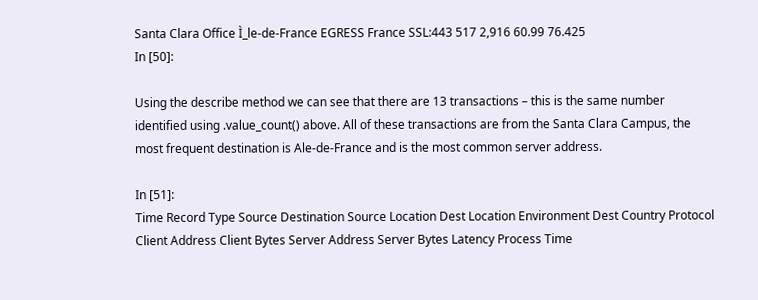Santa Clara Office Ì_le-de-France EGRESS France SSL:443 517 2,916 60.99 76.425
In [50]:

Using the describe method we can see that there are 13 transactions – this is the same number identified using .value_count() above. All of these transactions are from the Santa Clara Campus, the most frequent destination is Ale-de-France and is the most common server address.

In [51]:
Time Record Type Source Destination Source Location Dest Location Environment Dest Country Protocol Client Address Client Bytes Server Address Server Bytes Latency Process Time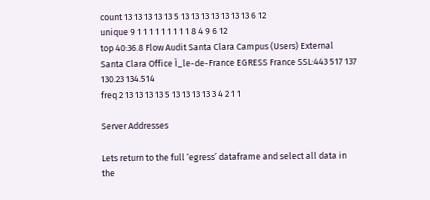count 13 13 13 13 13 5 13 13 13 13 13 13 13 6 12
unique 9 1 1 1 1 1 1 1 1 1 8 4 9 6 12
top 40:36.8 Flow Audit Santa Clara Campus (Users) External Santa Clara Office Ì_le-de-France EGRESS France SSL:443 517 137 130.23 134.514
freq 2 13 13 13 13 5 13 13 13 13 3 4 2 1 1

Server Addresses

Lets return to the full ‘egress’ dataframe and select all data in the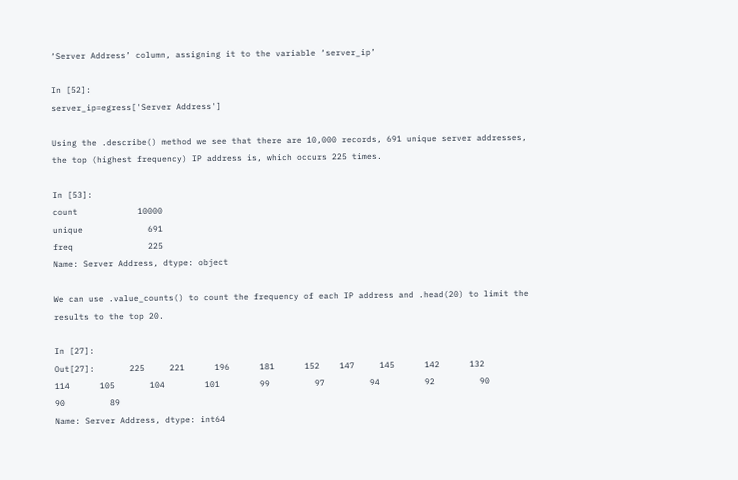‘Server Address’ column, assigning it to the variable ‘server_ip’

In [52]:
server_ip=egress['Server Address']

Using the .describe() method we see that there are 10,000 records, 691 unique server addresses, the top (highest frequency) IP address is, which occurs 225 times.

In [53]:
count            10000
unique             691
freq               225
Name: Server Address, dtype: object

We can use .value_counts() to count the frequency of each IP address and .head(20) to limit the results to the top 20.

In [27]:
Out[27]:       225     221      196      181      152    147     145      142      132         114      105       104        101        99         97         94         92         90         90         89
Name: Server Address, dtype: int64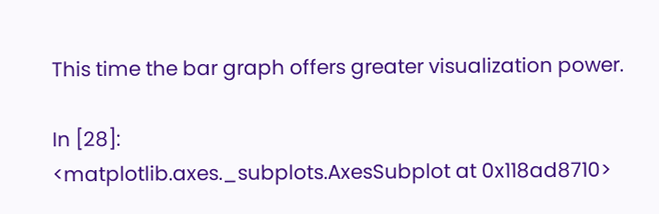This time the bar graph offers greater visualization power.

In [28]:
<matplotlib.axes._subplots.AxesSubplot at 0x118ad8710>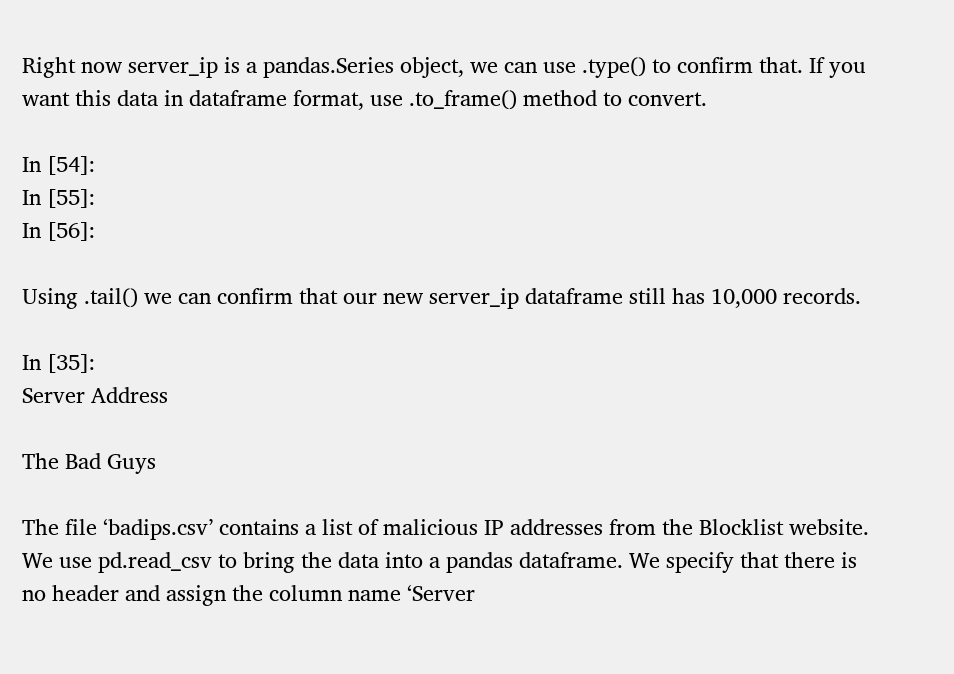Right now server_ip is a pandas.Series object, we can use .type() to confirm that. If you want this data in dataframe format, use .to_frame() method to convert.

In [54]:
In [55]:
In [56]:

Using .tail() we can confirm that our new server_ip dataframe still has 10,000 records.

In [35]:
Server Address

The Bad Guys

The file ‘badips.csv’ contains a list of malicious IP addresses from the Blocklist website. We use pd.read_csv to bring the data into a pandas dataframe. We specify that there is no header and assign the column name ‘Server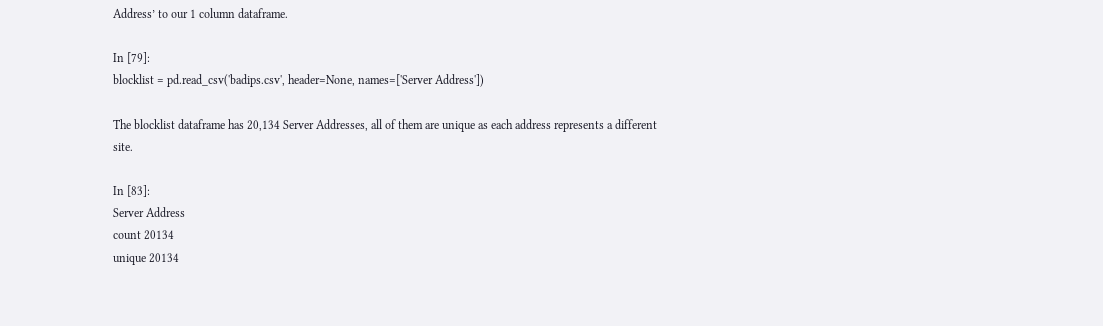Address’ to our 1 column dataframe.

In [79]:
blocklist = pd.read_csv('badips.csv', header=None, names=['Server Address'])

The blocklist dataframe has 20,134 Server Addresses, all of them are unique as each address represents a different site.

In [83]:
Server Address
count 20134
unique 20134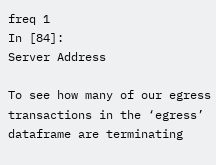freq 1
In [84]:
Server Address

To see how many of our egress transactions in the ‘egress’ dataframe are terminating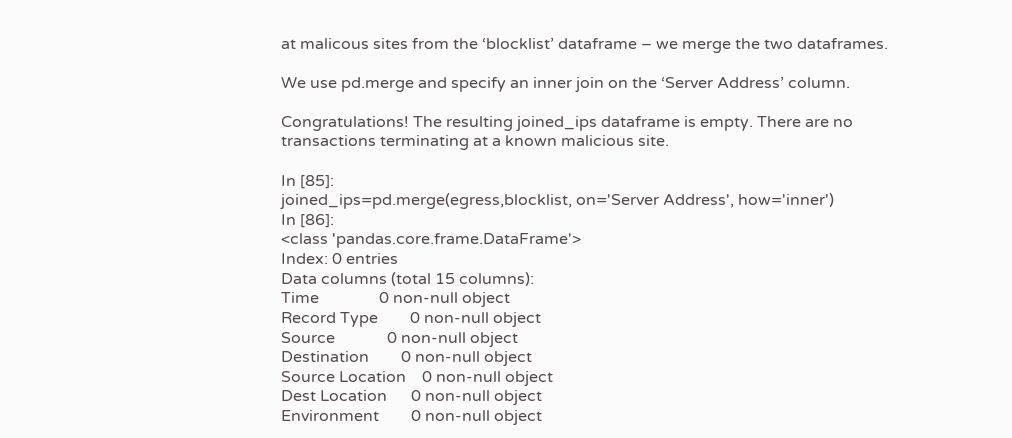at malicous sites from the ‘blocklist’ dataframe – we merge the two dataframes.

We use pd.merge and specify an inner join on the ‘Server Address’ column.

Congratulations! The resulting joined_ips dataframe is empty. There are no transactions terminating at a known malicious site.

In [85]:
joined_ips=pd.merge(egress,blocklist, on='Server Address', how='inner')
In [86]:
<class 'pandas.core.frame.DataFrame'>
Index: 0 entries
Data columns (total 15 columns):
Time               0 non-null object
Record Type        0 non-null object
Source             0 non-null object
Destination        0 non-null object
Source Location    0 non-null object
Dest Location      0 non-null object
Environment        0 non-null object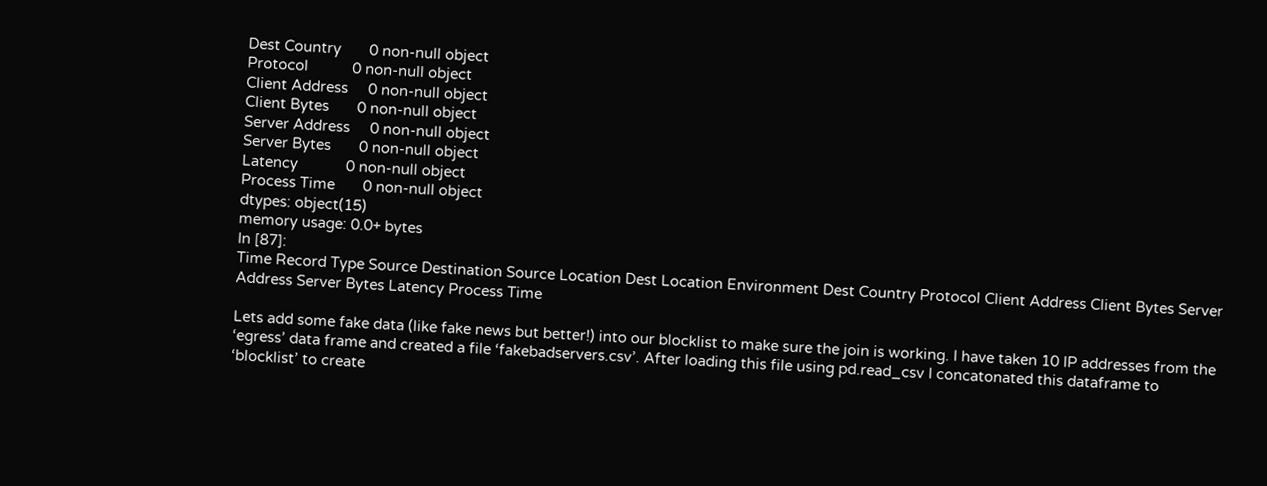Dest Country       0 non-null object
Protocol           0 non-null object
Client Address     0 non-null object
Client Bytes       0 non-null object
Server Address     0 non-null object
Server Bytes       0 non-null object
Latency            0 non-null object
Process Time       0 non-null object
dtypes: object(15)
memory usage: 0.0+ bytes
In [87]:
Time Record Type Source Destination Source Location Dest Location Environment Dest Country Protocol Client Address Client Bytes Server Address Server Bytes Latency Process Time

Lets add some fake data (like fake news but better!) into our blocklist to make sure the join is working. I have taken 10 IP addresses from the ‘egress’ data frame and created a file ‘fakebadservers.csv’. After loading this file using pd.read_csv I concatonated this dataframe to ‘blocklist’ to create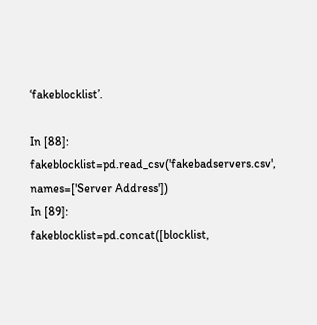‘fakeblocklist’.

In [88]:
fakeblocklist=pd.read_csv('fakebadservers.csv', names=['Server Address'])
In [89]:
fakeblocklist=pd.concat([blocklist,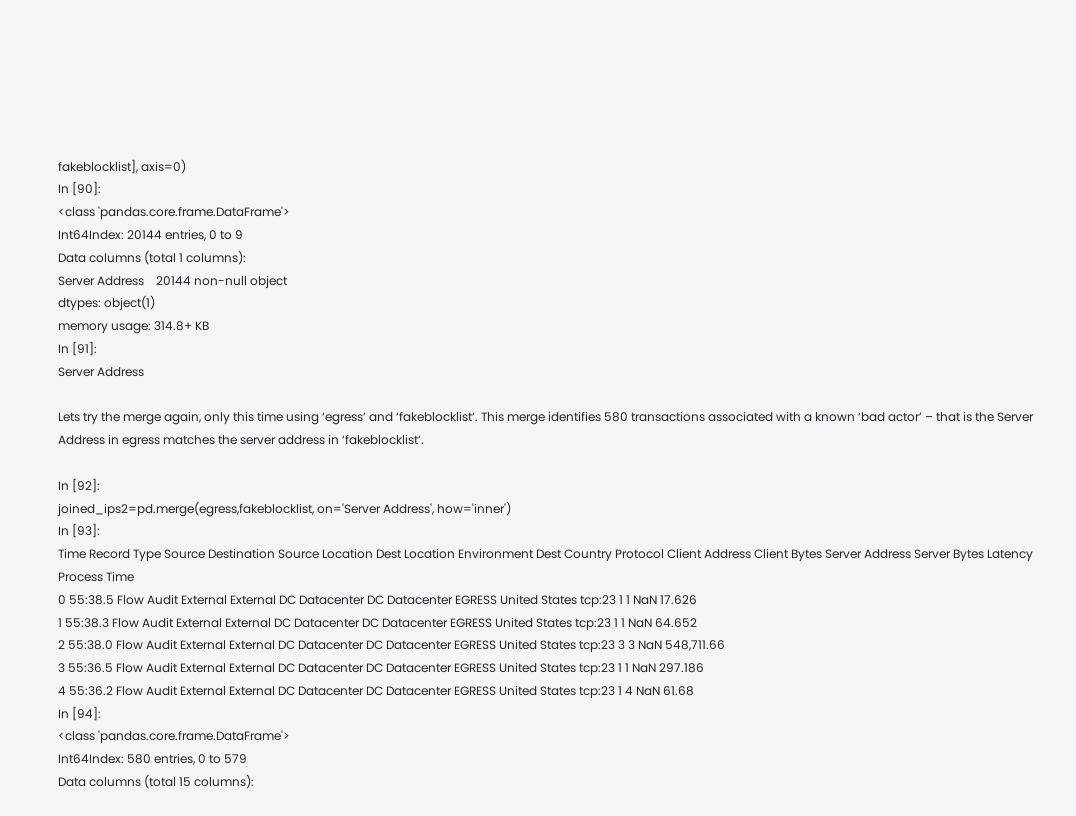fakeblocklist], axis=0)
In [90]:
<class 'pandas.core.frame.DataFrame'>
Int64Index: 20144 entries, 0 to 9
Data columns (total 1 columns):
Server Address    20144 non-null object
dtypes: object(1)
memory usage: 314.8+ KB
In [91]:
Server Address

Lets try the merge again, only this time using ‘egress’ and ‘fakeblocklist’. This merge identifies 580 transactions associated with a known ‘bad actor’ – that is the Server Address in egress matches the server address in ‘fakeblocklist’.

In [92]:
joined_ips2=pd.merge(egress,fakeblocklist, on='Server Address', how='inner')
In [93]:
Time Record Type Source Destination Source Location Dest Location Environment Dest Country Protocol Client Address Client Bytes Server Address Server Bytes Latency Process Time
0 55:38.5 Flow Audit External External DC Datacenter DC Datacenter EGRESS United States tcp:23 1 1 NaN 17.626
1 55:38.3 Flow Audit External External DC Datacenter DC Datacenter EGRESS United States tcp:23 1 1 NaN 64.652
2 55:38.0 Flow Audit External External DC Datacenter DC Datacenter EGRESS United States tcp:23 3 3 NaN 548,711.66
3 55:36.5 Flow Audit External External DC Datacenter DC Datacenter EGRESS United States tcp:23 1 1 NaN 297.186
4 55:36.2 Flow Audit External External DC Datacenter DC Datacenter EGRESS United States tcp:23 1 4 NaN 61.68
In [94]:
<class 'pandas.core.frame.DataFrame'>
Int64Index: 580 entries, 0 to 579
Data columns (total 15 columns):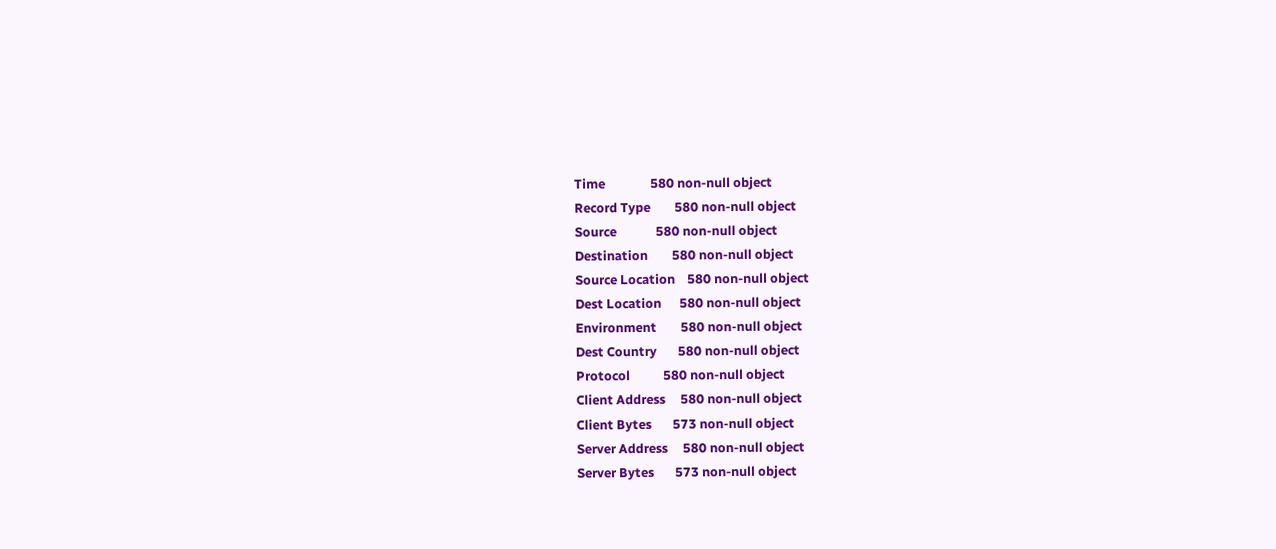Time               580 non-null object
Record Type        580 non-null object
Source             580 non-null object
Destination        580 non-null object
Source Location    580 non-null object
Dest Location      580 non-null object
Environment        580 non-null object
Dest Country       580 non-null object
Protocol           580 non-null object
Client Address     580 non-null object
Client Bytes       573 non-null object
Server Address     580 non-null object
Server Bytes       573 non-null object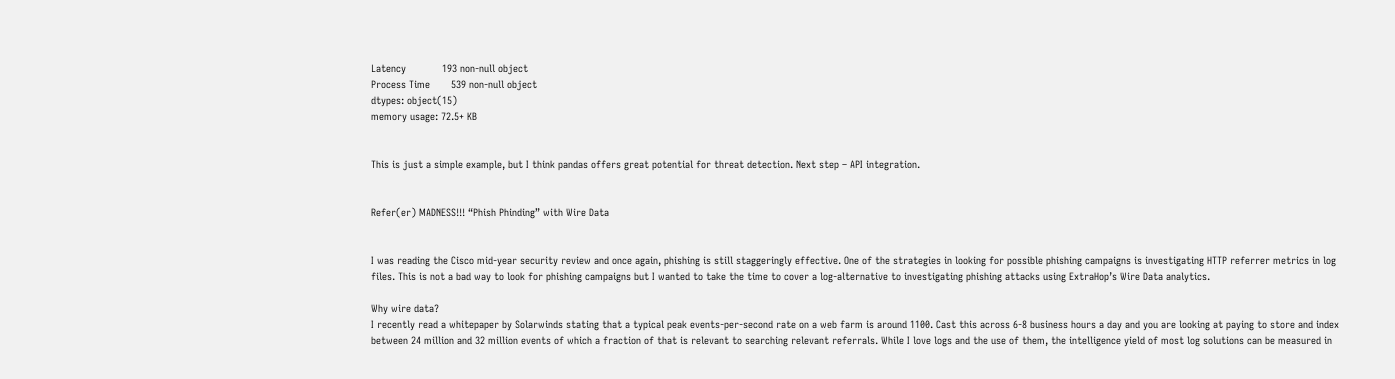Latency            193 non-null object
Process Time       539 non-null object
dtypes: object(15)
memory usage: 72.5+ KB


This is just a simple example, but I think pandas offers great potential for threat detection. Next step – API integration.


Refer(er) MADNESS!!! “Phish Phinding” with Wire Data


I was reading the Cisco mid-year security review and once again, phishing is still staggeringly effective. One of the strategies in looking for possible phishing campaigns is investigating HTTP referrer metrics in log files. This is not a bad way to look for phishing campaigns but I wanted to take the time to cover a log-alternative to investigating phishing attacks using ExtraHop’s Wire Data analytics.

Why wire data?
I recently read a whitepaper by Solarwinds stating that a typical peak events-per-second rate on a web farm is around 1100. Cast this across 6-8 business hours a day and you are looking at paying to store and index between 24 million and 32 million events of which a fraction of that is relevant to searching relevant referrals. While I love logs and the use of them, the intelligence yield of most log solutions can be measured in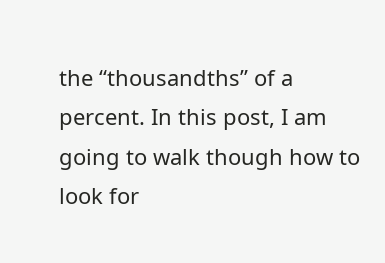the “thousandths” of a percent. In this post, I am going to walk though how to look for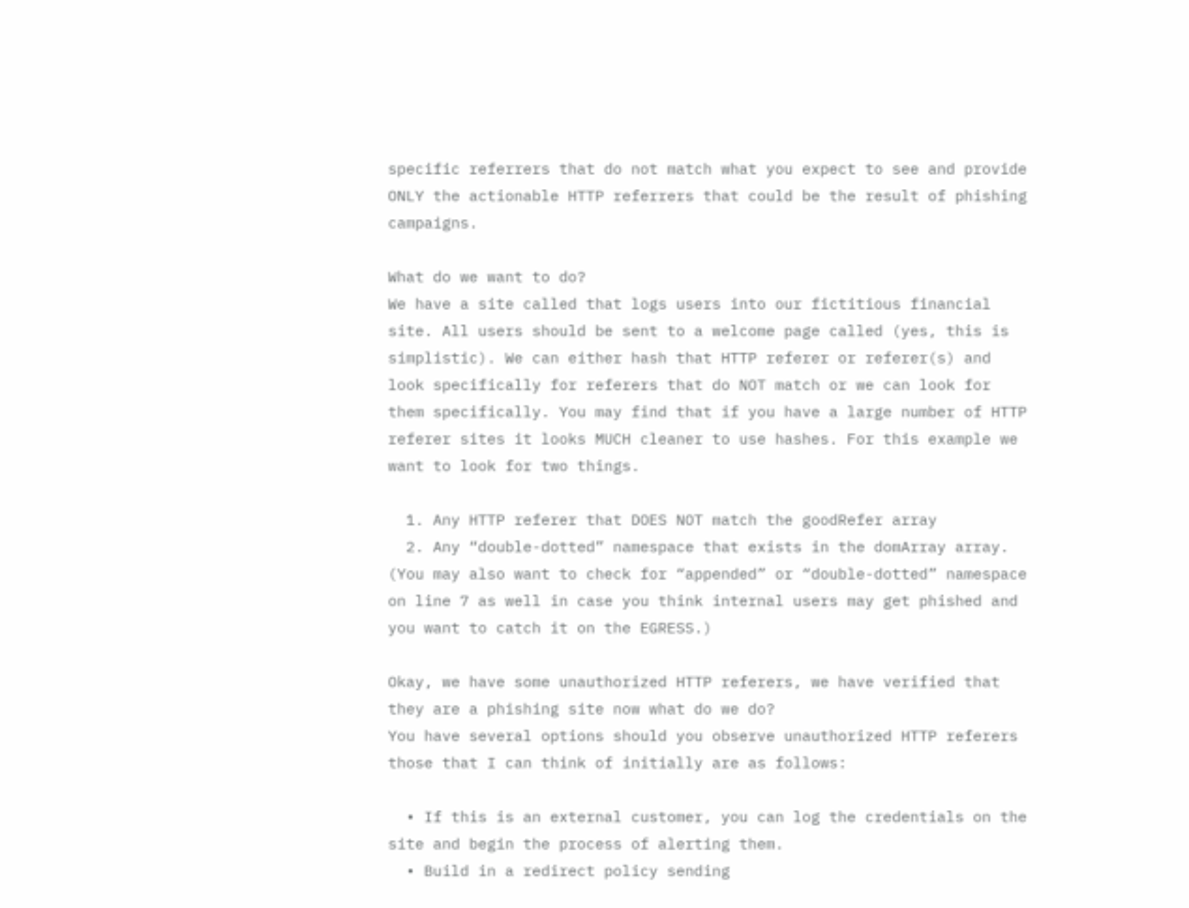specific referrers that do not match what you expect to see and provide ONLY the actionable HTTP referrers that could be the result of phishing campaigns.

What do we want to do?
We have a site called that logs users into our fictitious financial site. All users should be sent to a welcome page called (yes, this is simplistic). We can either hash that HTTP referer or referer(s) and look specifically for referers that do NOT match or we can look for them specifically. You may find that if you have a large number of HTTP referer sites it looks MUCH cleaner to use hashes. For this example we want to look for two things.

  1. Any HTTP referer that DOES NOT match the goodRefer array
  2. Any “double-dotted” namespace that exists in the domArray array. (You may also want to check for “appended” or “double-dotted” namespace on line 7 as well in case you think internal users may get phished and you want to catch it on the EGRESS.)

Okay, we have some unauthorized HTTP referers, we have verified that they are a phishing site now what do we do?
You have several options should you observe unauthorized HTTP referers those that I can think of initially are as follows:

  • If this is an external customer, you can log the credentials on the site and begin the process of alerting them.
  • Build in a redirect policy sending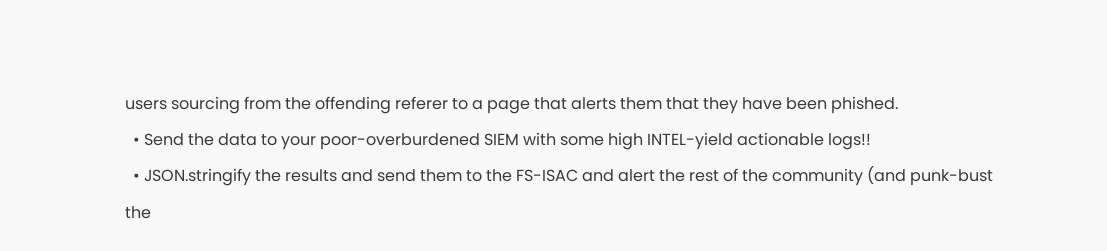users sourcing from the offending referer to a page that alerts them that they have been phished.
  • Send the data to your poor-overburdened SIEM with some high INTEL-yield actionable logs!!
  • JSON.stringify the results and send them to the FS-ISAC and alert the rest of the community (and punk-bust the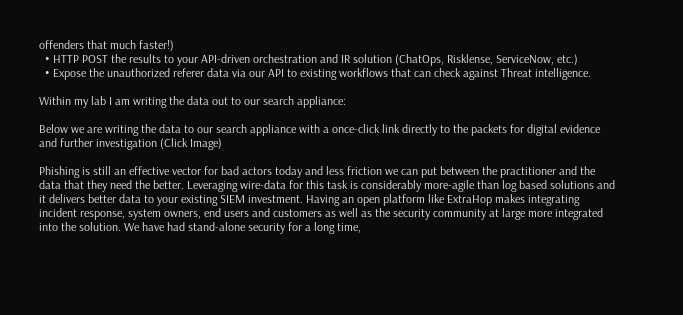offenders that much faster!)
  • HTTP POST the results to your API-driven orchestration and IR solution (ChatOps, Risklense, ServiceNow, etc.)
  • Expose the unauthorized referer data via our API to existing workflows that can check against Threat intelligence.

Within my lab I am writing the data out to our search appliance:

Below we are writing the data to our search appliance with a once-click link directly to the packets for digital evidence and further investigation (Click Image)

Phishing is still an effective vector for bad actors today and less friction we can put between the practitioner and the data that they need the better. Leveraging wire-data for this task is considerably more-agile than log based solutions and it delivers better data to your existing SIEM investment. Having an open platform like ExtraHop makes integrating incident response, system owners, end users and customers as well as the security community at large more integrated into the solution. We have had stand-alone security for a long time,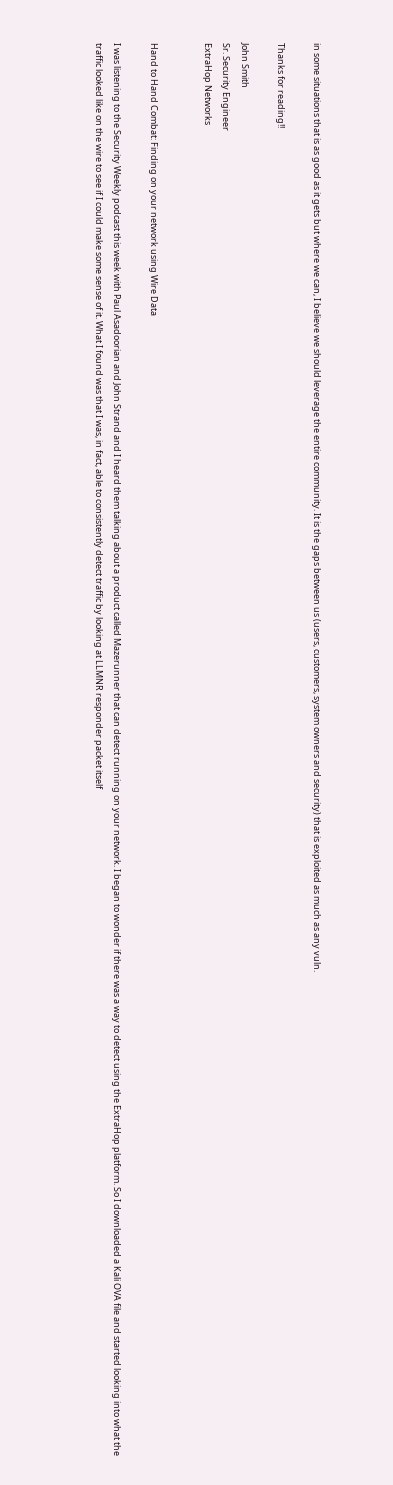in some situations that is as good as it gets but where we can, I believe we should leverage the entire community. It is the gaps between us (users, customers, system owners and security) that is exploited as much as any vuln.

Thanks for reading!!

John Smith
Sr. Security Engineer
ExtraHop Networks


Hand to Hand Combat: Finding on your network using Wire Data

I was listening to the Security Weekly podcast this week with Paul Asadoorian and John Strand and I heard them talking about a product called Mazerunner that can detect running on your network. I began to wonder if there was a way to detect using the ExtraHop platform. So I downloaded a Kali OVA file and started looking into what the traffic looked like on the wire to see if I could make some sense of it. What I found was that I was, in fact, able to consistently detect traffic by looking at LLMNR responder packet itself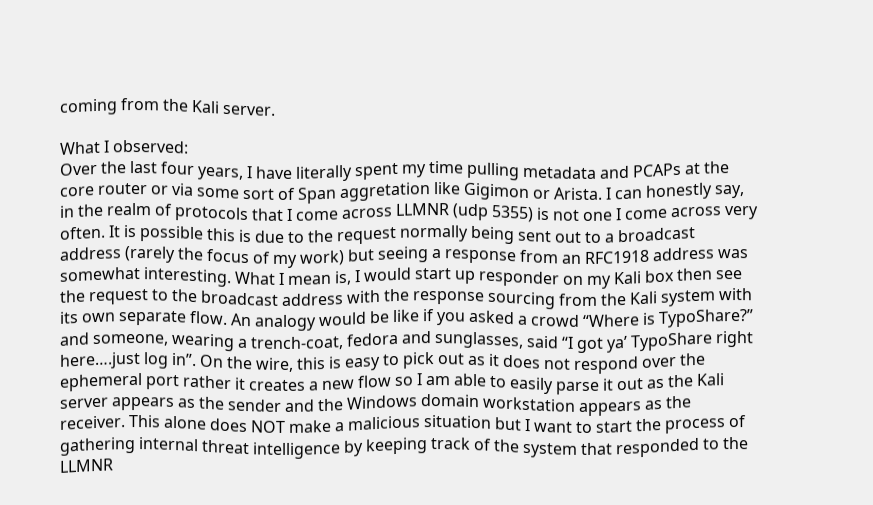coming from the Kali server.

What I observed:
Over the last four years, I have literally spent my time pulling metadata and PCAPs at the core router or via some sort of Span aggretation like Gigimon or Arista. I can honestly say, in the realm of protocols that I come across LLMNR (udp 5355) is not one I come across very often. It is possible this is due to the request normally being sent out to a broadcast address (rarely the focus of my work) but seeing a response from an RFC1918 address was somewhat interesting. What I mean is, I would start up responder on my Kali box then see the request to the broadcast address with the response sourcing from the Kali system with its own separate flow. An analogy would be like if you asked a crowd “Where is TypoShare?” and someone, wearing a trench-coat, fedora and sunglasses, said “I got ya’ TypoShare right here….just log in”. On the wire, this is easy to pick out as it does not respond over the ephemeral port rather it creates a new flow so I am able to easily parse it out as the Kali server appears as the sender and the Windows domain workstation appears as the receiver. This alone does NOT make a malicious situation but I want to start the process of gathering internal threat intelligence by keeping track of the system that responded to the LLMNR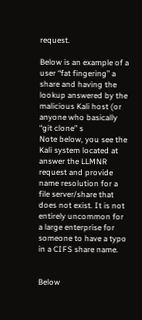request.

Below is an example of a user “fat fingering” a share and having the lookup answered by the malicious Kali host (or anyone who basically “git clone” s
Note below, you see the Kali system located at answer the LLMNR request and provide name resolution for a file server/share that does not exist. It is not entirely uncommon for a large enterprise for someone to have a typo in a CIFS share name.


Below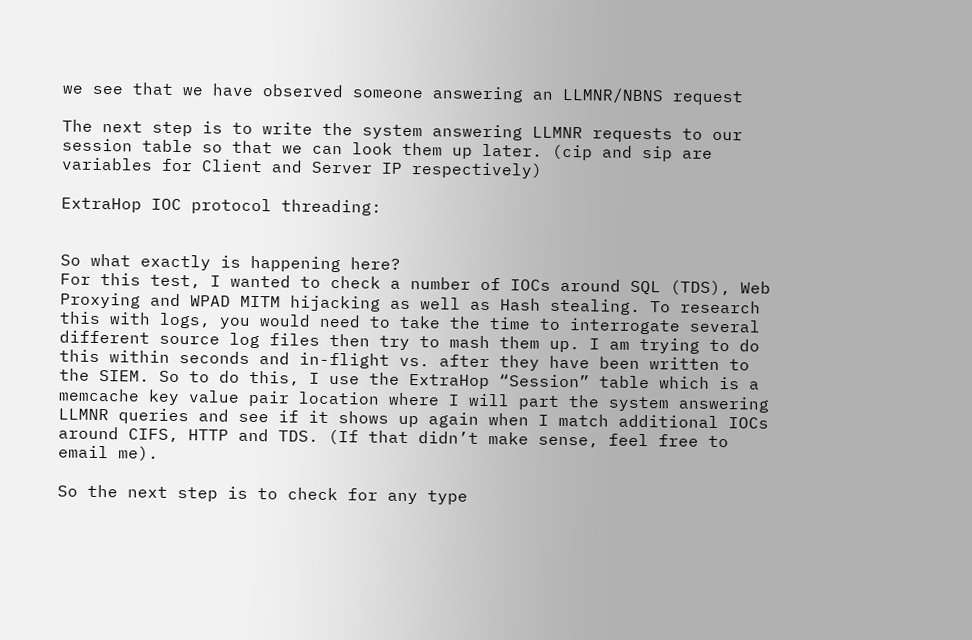we see that we have observed someone answering an LLMNR/NBNS request

The next step is to write the system answering LLMNR requests to our session table so that we can look them up later. (cip and sip are variables for Client and Server IP respectively)

ExtraHop IOC protocol threading:


So what exactly is happening here?
For this test, I wanted to check a number of IOCs around SQL (TDS), Web Proxying and WPAD MITM hijacking as well as Hash stealing. To research this with logs, you would need to take the time to interrogate several different source log files then try to mash them up. I am trying to do this within seconds and in-flight vs. after they have been written to the SIEM. So to do this, I use the ExtraHop “Session” table which is a memcache key value pair location where I will part the system answering LLMNR queries and see if it shows up again when I match additional IOCs around CIFS, HTTP and TDS. (If that didn’t make sense, feel free to email me).

So the next step is to check for any type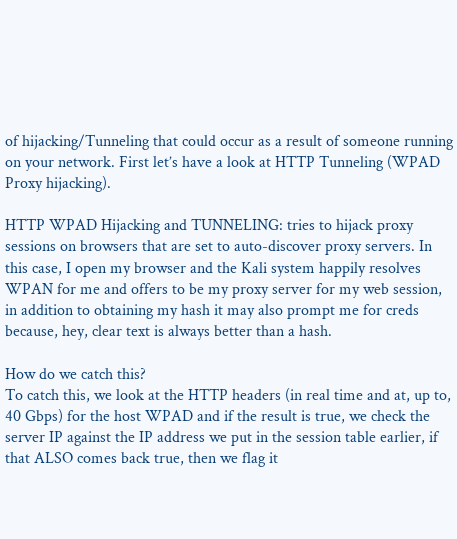of hijacking/Tunneling that could occur as a result of someone running on your network. First let’s have a look at HTTP Tunneling (WPAD Proxy hijacking).

HTTP WPAD Hijacking and TUNNELING: tries to hijack proxy sessions on browsers that are set to auto-discover proxy servers. In this case, I open my browser and the Kali system happily resolves WPAN for me and offers to be my proxy server for my web session, in addition to obtaining my hash it may also prompt me for creds because, hey, clear text is always better than a hash.

How do we catch this?
To catch this, we look at the HTTP headers (in real time and at, up to, 40 Gbps) for the host WPAD and if the result is true, we check the server IP against the IP address we put in the session table earlier, if that ALSO comes back true, then we flag it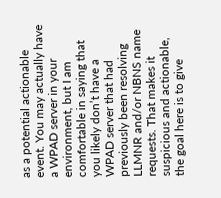as a potential actionable event. You may actually have a WPAD server in your environment, but I am comfortable in saying that you likely don’t have a WPAD server that had previously been resolving LLMNR and/or NBNS name requests. That makes it suspicious and actionable, the goal here is to give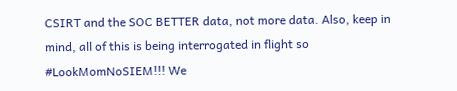CSIRT and the SOC BETTER data, not more data. Also, keep in mind, all of this is being interrogated in flight so #LookMomNoSIEM!!! We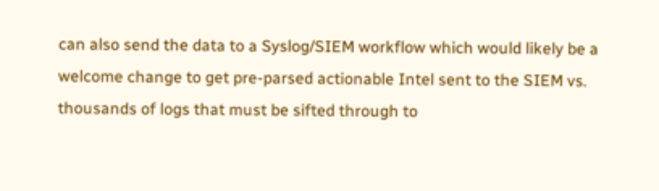can also send the data to a Syslog/SIEM workflow which would likely be a welcome change to get pre-parsed actionable Intel sent to the SIEM vs. thousands of logs that must be sifted through to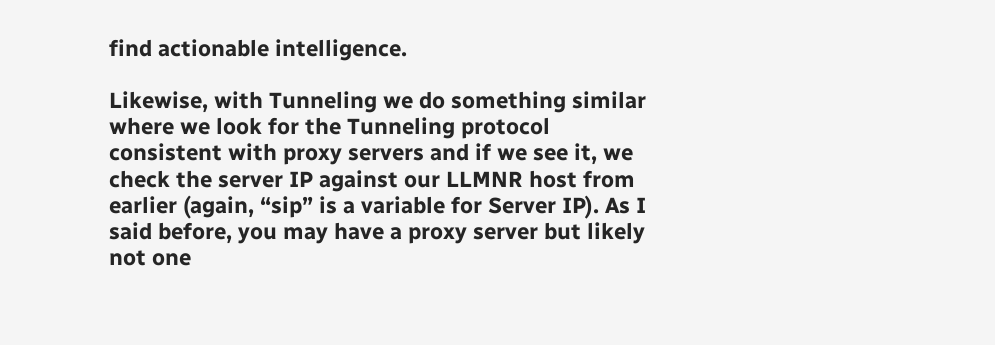find actionable intelligence.

Likewise, with Tunneling we do something similar where we look for the Tunneling protocol consistent with proxy servers and if we see it, we check the server IP against our LLMNR host from earlier (again, “sip” is a variable for Server IP). As I said before, you may have a proxy server but likely not one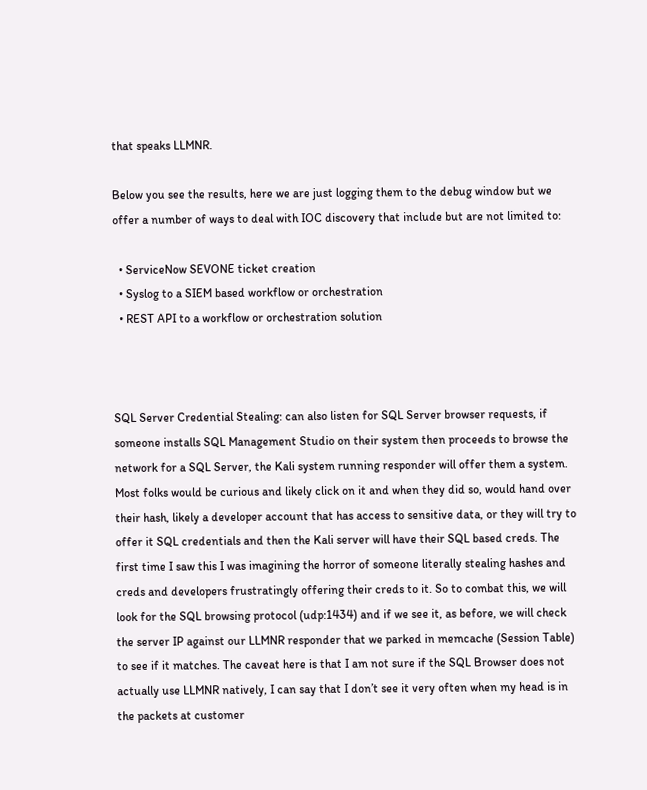that speaks LLMNR.

Below you see the results, here we are just logging them to the debug window but we offer a number of ways to deal with IOC discovery that include but are not limited to:

  • ServiceNow SEVONE ticket creation
  • Syslog to a SIEM based workflow or orchestration
  • REST API to a workflow or orchestration solution



SQL Server Credential Stealing: can also listen for SQL Server browser requests, if someone installs SQL Management Studio on their system then proceeds to browse the network for a SQL Server, the Kali system running responder will offer them a system. Most folks would be curious and likely click on it and when they did so, would hand over their hash, likely a developer account that has access to sensitive data, or they will try to offer it SQL credentials and then the Kali server will have their SQL based creds. The first time I saw this I was imagining the horror of someone literally stealing hashes and creds and developers frustratingly offering their creds to it. So to combat this, we will look for the SQL browsing protocol (udp:1434) and if we see it, as before, we will check the server IP against our LLMNR responder that we parked in memcache (Session Table) to see if it matches. The caveat here is that I am not sure if the SQL Browser does not actually use LLMNR natively, I can say that I don’t see it very often when my head is in the packets at customer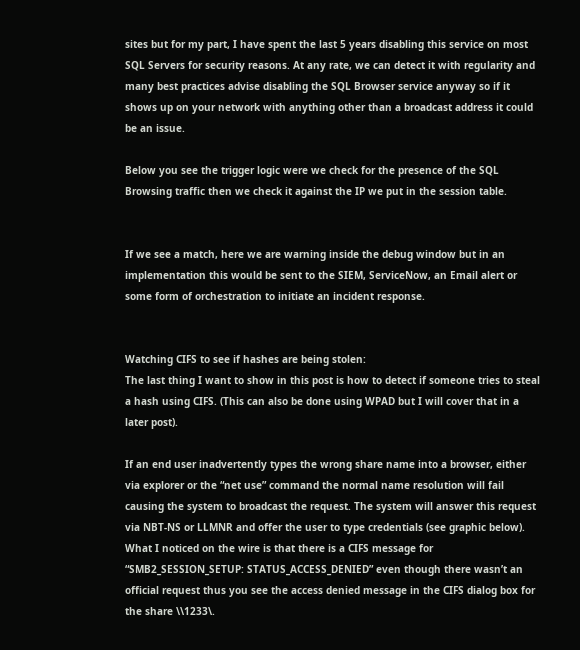sites but for my part, I have spent the last 5 years disabling this service on most SQL Servers for security reasons. At any rate, we can detect it with regularity and many best practices advise disabling the SQL Browser service anyway so if it shows up on your network with anything other than a broadcast address it could be an issue.

Below you see the trigger logic were we check for the presence of the SQL Browsing traffic then we check it against the IP we put in the session table.


If we see a match, here we are warning inside the debug window but in an implementation this would be sent to the SIEM, ServiceNow, an Email alert or some form of orchestration to initiate an incident response.


Watching CIFS to see if hashes are being stolen:
The last thing I want to show in this post is how to detect if someone tries to steal a hash using CIFS. (This can also be done using WPAD but I will cover that in a later post).

If an end user inadvertently types the wrong share name into a browser, either via explorer or the “net use” command the normal name resolution will fail causing the system to broadcast the request. The system will answer this request via NBT-NS or LLMNR and offer the user to type credentials (see graphic below). What I noticed on the wire is that there is a CIFS message for “SMB2_SESSION_SETUP: STATUS_ACCESS_DENIED” even though there wasn’t an official request thus you see the access denied message in the CIFS dialog box for the share \\1233\.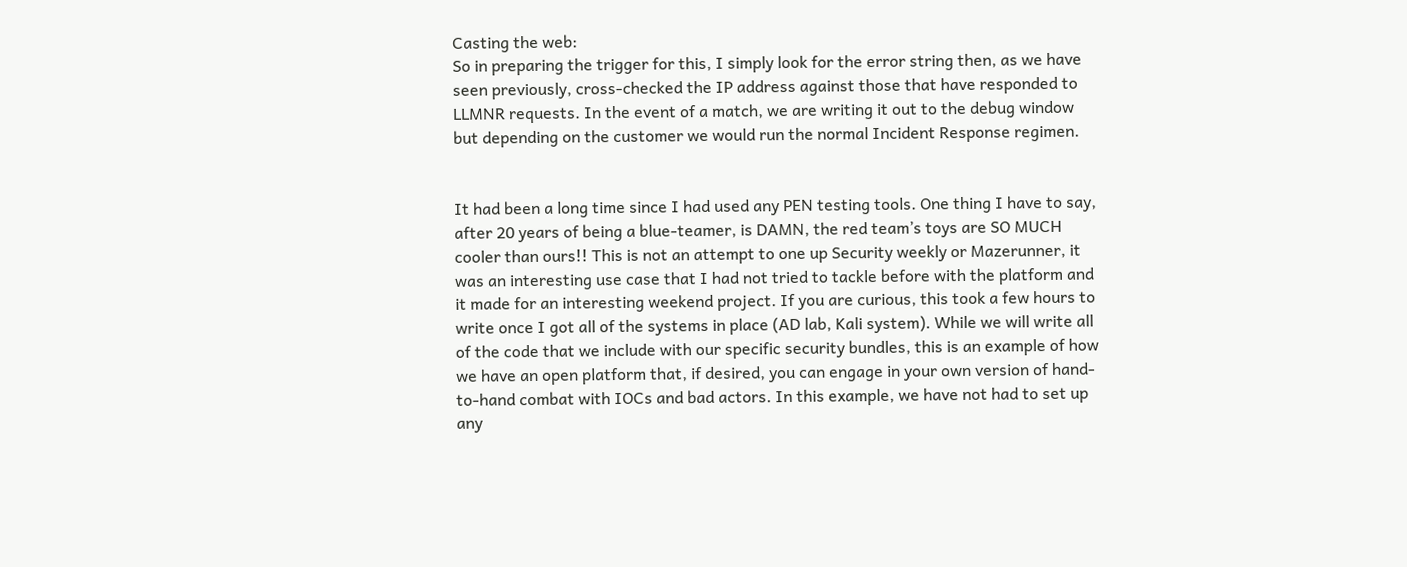Casting the web:
So in preparing the trigger for this, I simply look for the error string then, as we have seen previously, cross-checked the IP address against those that have responded to LLMNR requests. In the event of a match, we are writing it out to the debug window but depending on the customer we would run the normal Incident Response regimen.


It had been a long time since I had used any PEN testing tools. One thing I have to say, after 20 years of being a blue-teamer, is DAMN, the red team’s toys are SO MUCH cooler than ours!! This is not an attempt to one up Security weekly or Mazerunner, it was an interesting use case that I had not tried to tackle before with the platform and it made for an interesting weekend project. If you are curious, this took a few hours to write once I got all of the systems in place (AD lab, Kali system). While we will write all of the code that we include with our specific security bundles, this is an example of how we have an open platform that, if desired, you can engage in your own version of hand-to-hand combat with IOCs and bad actors. In this example, we have not had to set up any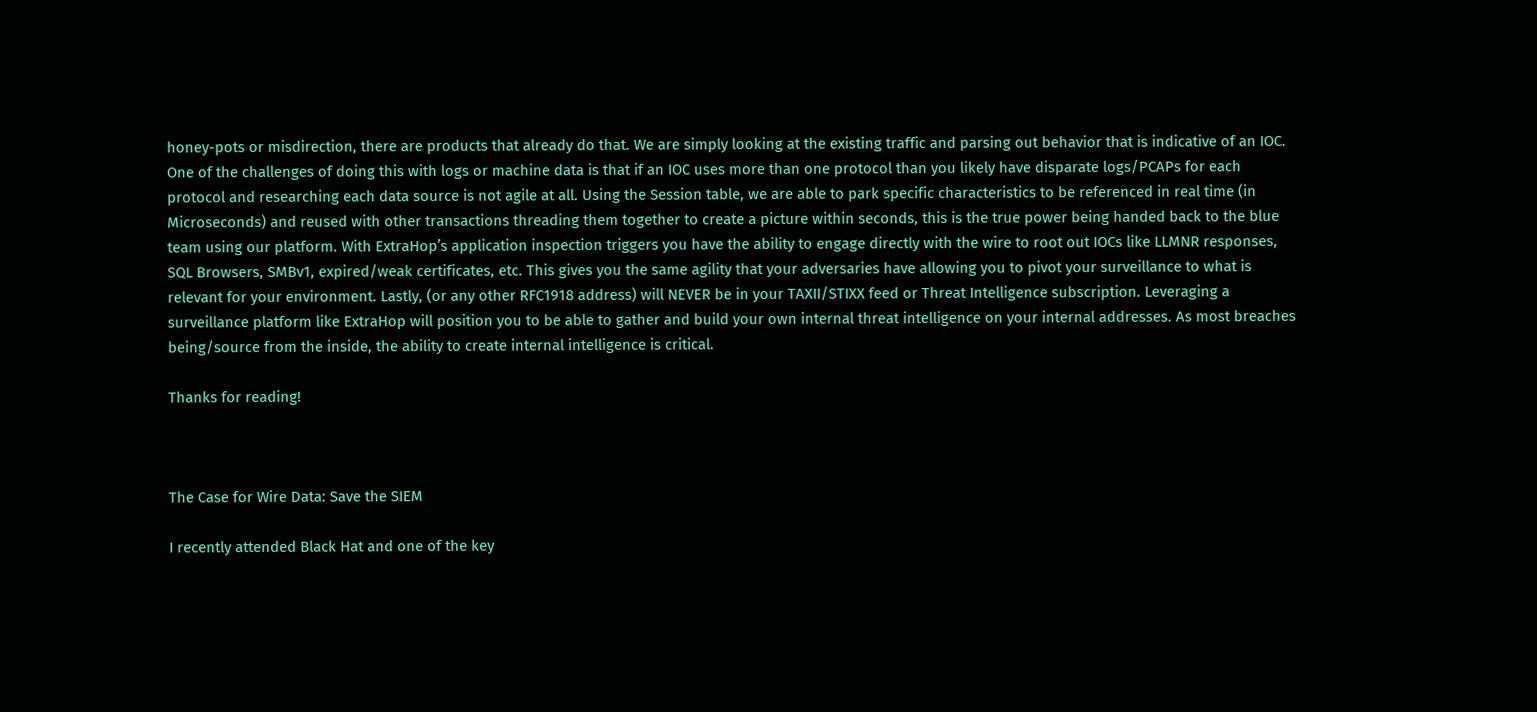honey-pots or misdirection, there are products that already do that. We are simply looking at the existing traffic and parsing out behavior that is indicative of an IOC. One of the challenges of doing this with logs or machine data is that if an IOC uses more than one protocol than you likely have disparate logs/PCAPs for each protocol and researching each data source is not agile at all. Using the Session table, we are able to park specific characteristics to be referenced in real time (in Microseconds) and reused with other transactions threading them together to create a picture within seconds, this is the true power being handed back to the blue team using our platform. With ExtraHop’s application inspection triggers you have the ability to engage directly with the wire to root out IOCs like LLMNR responses, SQL Browsers, SMBv1, expired/weak certificates, etc. This gives you the same agility that your adversaries have allowing you to pivot your surveillance to what is relevant for your environment. Lastly, (or any other RFC1918 address) will NEVER be in your TAXII/STIXX feed or Threat Intelligence subscription. Leveraging a surveillance platform like ExtraHop will position you to be able to gather and build your own internal threat intelligence on your internal addresses. As most breaches being/source from the inside, the ability to create internal intelligence is critical.

Thanks for reading!



The Case for Wire Data: Save the SIEM

I recently attended Black Hat and one of the key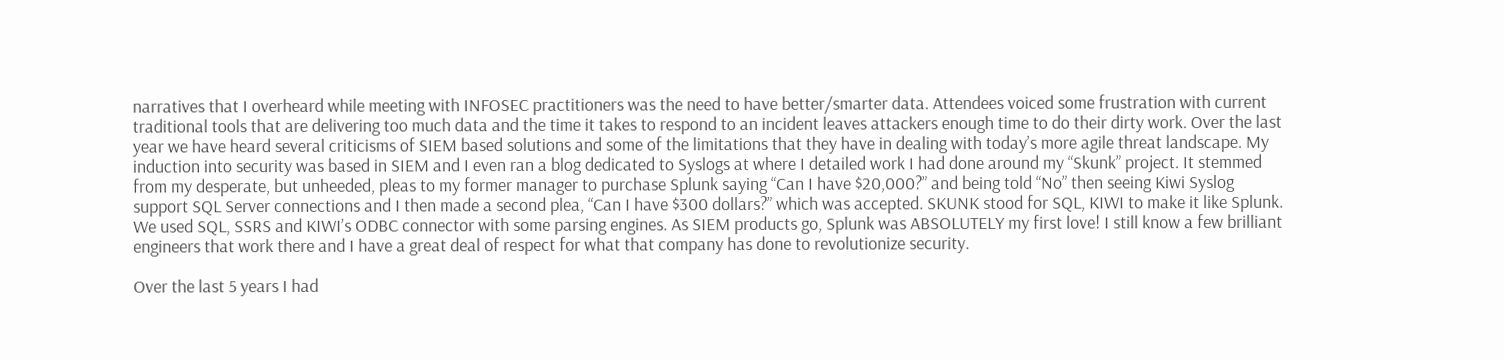narratives that I overheard while meeting with INFOSEC practitioners was the need to have better/smarter data. Attendees voiced some frustration with current traditional tools that are delivering too much data and the time it takes to respond to an incident leaves attackers enough time to do their dirty work. Over the last year we have heard several criticisms of SIEM based solutions and some of the limitations that they have in dealing with today’s more agile threat landscape. My induction into security was based in SIEM and I even ran a blog dedicated to Syslogs at where I detailed work I had done around my “Skunk” project. It stemmed from my desperate, but unheeded, pleas to my former manager to purchase Splunk saying “Can I have $20,000?” and being told “No” then seeing Kiwi Syslog support SQL Server connections and I then made a second plea, “Can I have $300 dollars?” which was accepted. SKUNK stood for SQL, KIWI to make it like Splunk. We used SQL, SSRS and KIWI’s ODBC connector with some parsing engines. As SIEM products go, Splunk was ABSOLUTELY my first love! I still know a few brilliant engineers that work there and I have a great deal of respect for what that company has done to revolutionize security.

Over the last 5 years I had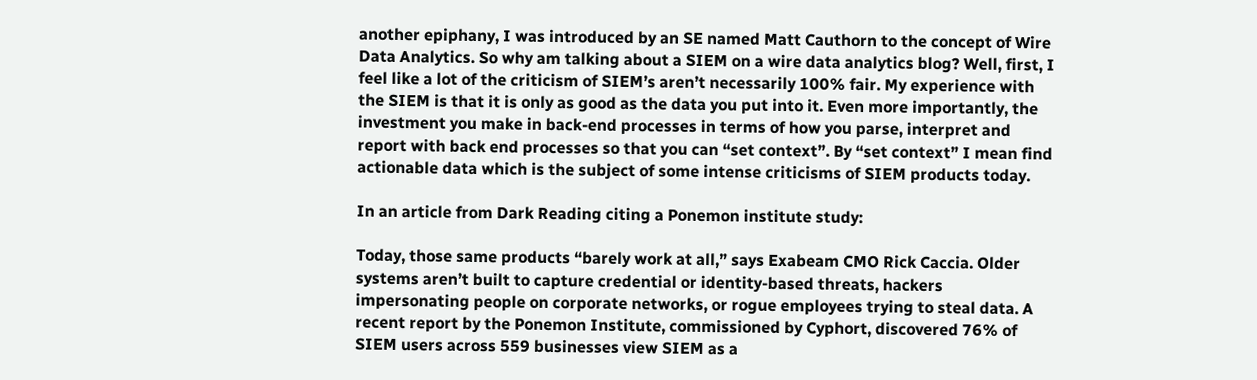another epiphany, I was introduced by an SE named Matt Cauthorn to the concept of Wire Data Analytics. So why am talking about a SIEM on a wire data analytics blog? Well, first, I feel like a lot of the criticism of SIEM’s aren’t necessarily 100% fair. My experience with the SIEM is that it is only as good as the data you put into it. Even more importantly, the investment you make in back-end processes in terms of how you parse, interpret and report with back end processes so that you can “set context”. By “set context” I mean find actionable data which is the subject of some intense criticisms of SIEM products today.

In an article from Dark Reading citing a Ponemon institute study:

Today, those same products “barely work at all,” says Exabeam CMO Rick Caccia. Older systems aren’t built to capture credential or identity-based threats, hackers impersonating people on corporate networks, or rogue employees trying to steal data. A recent report by the Ponemon Institute, commissioned by Cyphort, discovered 76% of SIEM users across 559 businesses view SIEM as a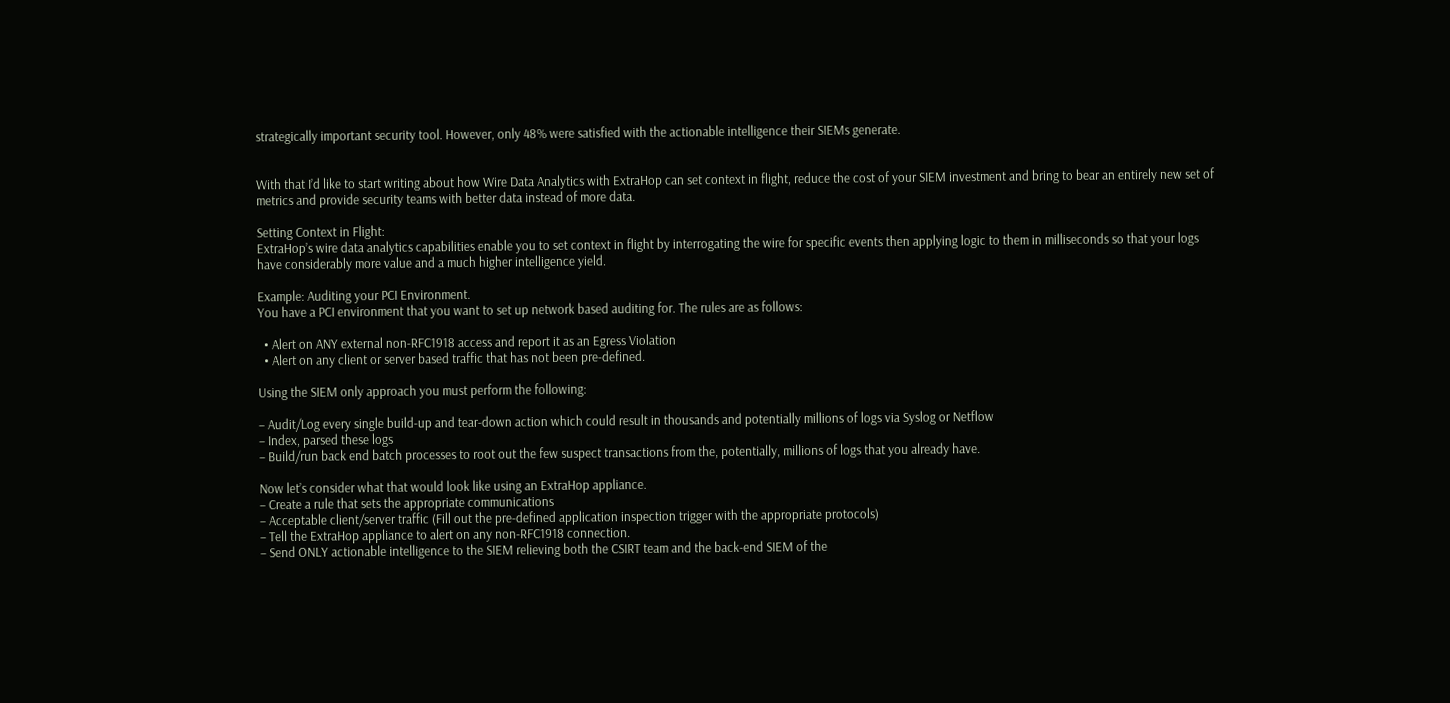strategically important security tool. However, only 48% were satisfied with the actionable intelligence their SIEMs generate.


With that I’d like to start writing about how Wire Data Analytics with ExtraHop can set context in flight, reduce the cost of your SIEM investment and bring to bear an entirely new set of metrics and provide security teams with better data instead of more data.

Setting Context in Flight:
ExtraHop’s wire data analytics capabilities enable you to set context in flight by interrogating the wire for specific events then applying logic to them in milliseconds so that your logs have considerably more value and a much higher intelligence yield.

Example: Auditing your PCI Environment.
You have a PCI environment that you want to set up network based auditing for. The rules are as follows:

  • Alert on ANY external non-RFC1918 access and report it as an Egress Violation
  • Alert on any client or server based traffic that has not been pre-defined.

Using the SIEM only approach you must perform the following:

– Audit/Log every single build-up and tear-down action which could result in thousands and potentially millions of logs via Syslog or Netflow
– Index, parsed these logs
– Build/run back end batch processes to root out the few suspect transactions from the, potentially, millions of logs that you already have.

Now let’s consider what that would look like using an ExtraHop appliance.
– Create a rule that sets the appropriate communications
– Acceptable client/server traffic (Fill out the pre-defined application inspection trigger with the appropriate protocols)
– Tell the ExtraHop appliance to alert on any non-RFC1918 connection.
– Send ONLY actionable intelligence to the SIEM relieving both the CSIRT team and the back-end SIEM of the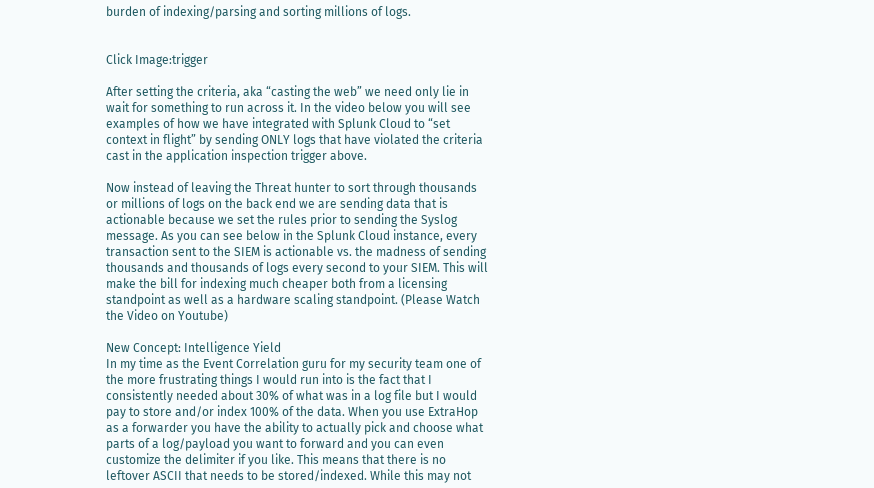burden of indexing/parsing and sorting millions of logs.


Click Image:trigger

After setting the criteria, aka “casting the web” we need only lie in wait for something to run across it. In the video below you will see examples of how we have integrated with Splunk Cloud to “set context in flight” by sending ONLY logs that have violated the criteria cast in the application inspection trigger above.

Now instead of leaving the Threat hunter to sort through thousands or millions of logs on the back end we are sending data that is actionable because we set the rules prior to sending the Syslog message. As you can see below in the Splunk Cloud instance, every transaction sent to the SIEM is actionable vs. the madness of sending thousands and thousands of logs every second to your SIEM. This will make the bill for indexing much cheaper both from a licensing standpoint as well as a hardware scaling standpoint. (Please Watch the Video on Youtube)

New Concept: Intelligence Yield
In my time as the Event Correlation guru for my security team one of the more frustrating things I would run into is the fact that I consistently needed about 30% of what was in a log file but I would pay to store and/or index 100% of the data. When you use ExtraHop as a forwarder you have the ability to actually pick and choose what parts of a log/payload you want to forward and you can even customize the delimiter if you like. This means that there is no leftover ASCII that needs to be stored/indexed. While this may not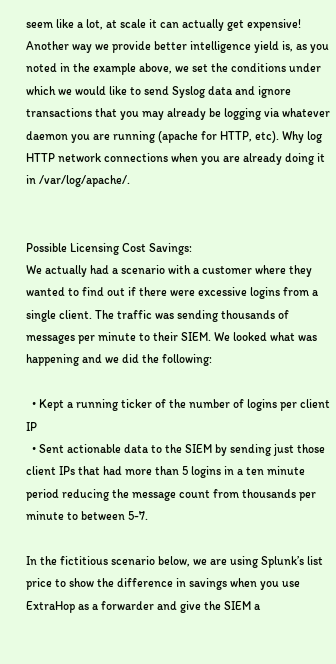seem like a lot, at scale it can actually get expensive! Another way we provide better intelligence yield is, as you noted in the example above, we set the conditions under which we would like to send Syslog data and ignore transactions that you may already be logging via whatever daemon you are running (apache for HTTP, etc). Why log HTTP network connections when you are already doing it in /var/log/apache/.


Possible Licensing Cost Savings:
We actually had a scenario with a customer where they wanted to find out if there were excessive logins from a single client. The traffic was sending thousands of messages per minute to their SIEM. We looked what was happening and we did the following:

  • Kept a running ticker of the number of logins per client IP
  • Sent actionable data to the SIEM by sending just those client IPs that had more than 5 logins in a ten minute period reducing the message count from thousands per minute to between 5-7.

In the fictitious scenario below, we are using Splunk’s list price to show the difference in savings when you use ExtraHop as a forwarder and give the SIEM a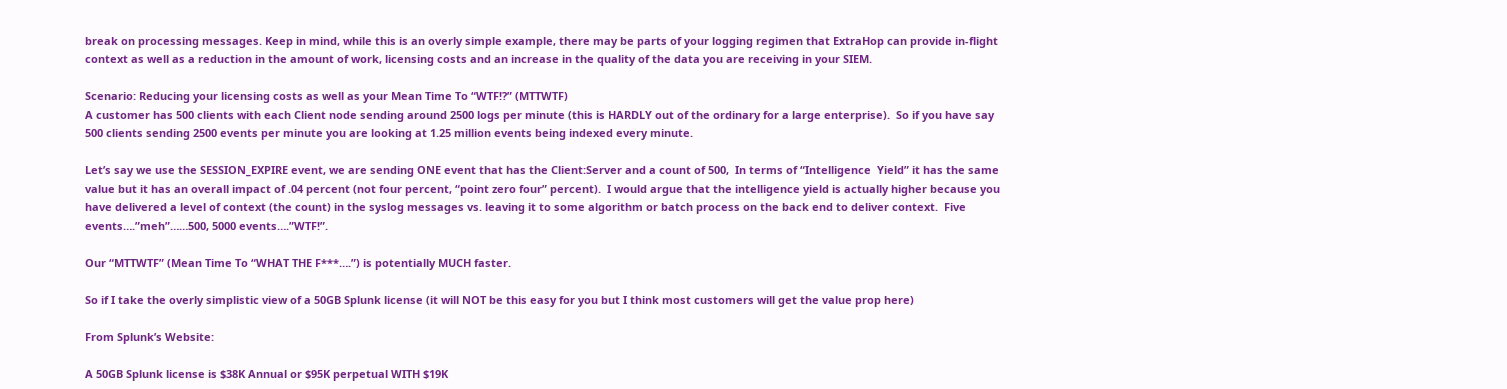break on processing messages. Keep in mind, while this is an overly simple example, there may be parts of your logging regimen that ExtraHop can provide in-flight context as well as a reduction in the amount of work, licensing costs and an increase in the quality of the data you are receiving in your SIEM.

Scenario: Reducing your licensing costs as well as your Mean Time To “WTF!?” (MTTWTF)
A customer has 500 clients with each Client node sending around 2500 logs per minute (this is HARDLY out of the ordinary for a large enterprise).  So if you have say 500 clients sending 2500 events per minute you are looking at 1.25 million events being indexed every minute.

Let’s say we use the SESSION_EXPIRE event, we are sending ONE event that has the Client:Server and a count of 500,  In terms of “Intelligence  Yield” it has the same value but it has an overall impact of .04 percent (not four percent, “point zero four” percent).  I would argue that the intelligence yield is actually higher because you have delivered a level of context (the count) in the syslog messages vs. leaving it to some algorithm or batch process on the back end to deliver context.  Five events….”meh”……500, 5000 events….”WTF!”.

Our “MTTWTF” (Mean Time To “WHAT THE F***….”) is potentially MUCH faster.

So if I take the overly simplistic view of a 50GB Splunk license (it will NOT be this easy for you but I think most customers will get the value prop here)

From Splunk’s Website:

A 50GB Splunk license is $38K Annual or $95K perpetual WITH $19K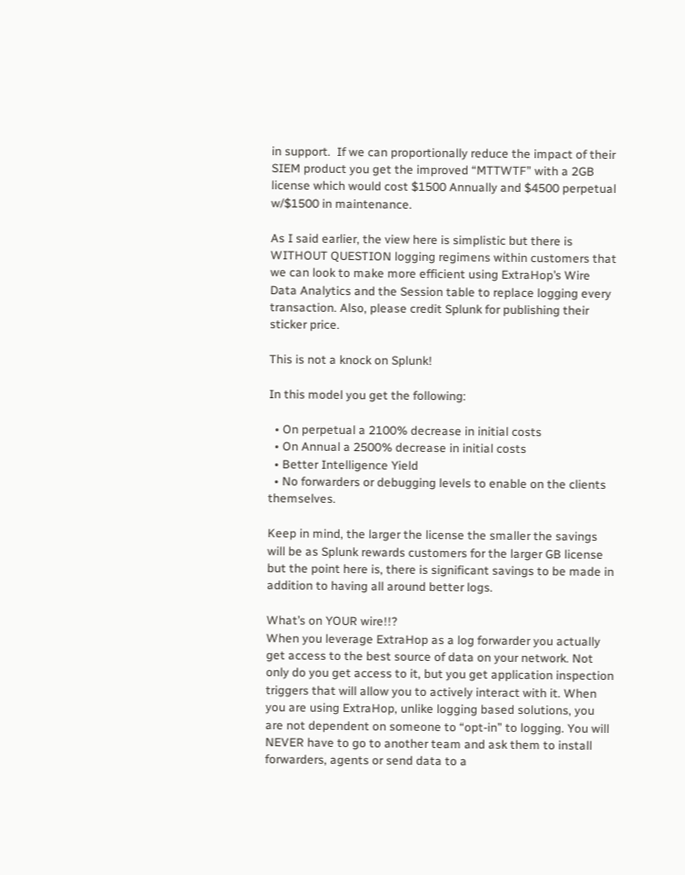in support.  If we can proportionally reduce the impact of their SIEM product you get the improved “MTTWTF” with a 2GB license which would cost $1500 Annually and $4500 perpetual w/$1500 in maintenance.

As I said earlier, the view here is simplistic but there is WITHOUT QUESTION logging regimens within customers that we can look to make more efficient using ExtraHop’s Wire Data Analytics and the Session table to replace logging every transaction. Also, please credit Splunk for publishing their sticker price.

This is not a knock on Splunk!

In this model you get the following:

  • On perpetual a 2100% decrease in initial costs
  • On Annual a 2500% decrease in initial costs
  • Better Intelligence Yield
  • No forwarders or debugging levels to enable on the clients themselves.

Keep in mind, the larger the license the smaller the savings will be as Splunk rewards customers for the larger GB license but the point here is, there is significant savings to be made in addition to having all around better logs.

What’s on YOUR wire!!?
When you leverage ExtraHop as a log forwarder you actually get access to the best source of data on your network. Not only do you get access to it, but you get application inspection triggers that will allow you to actively interact with it. When you are using ExtraHop, unlike logging based solutions, you are not dependent on someone to “opt-in” to logging. You will NEVER have to go to another team and ask them to install forwarders, agents or send data to a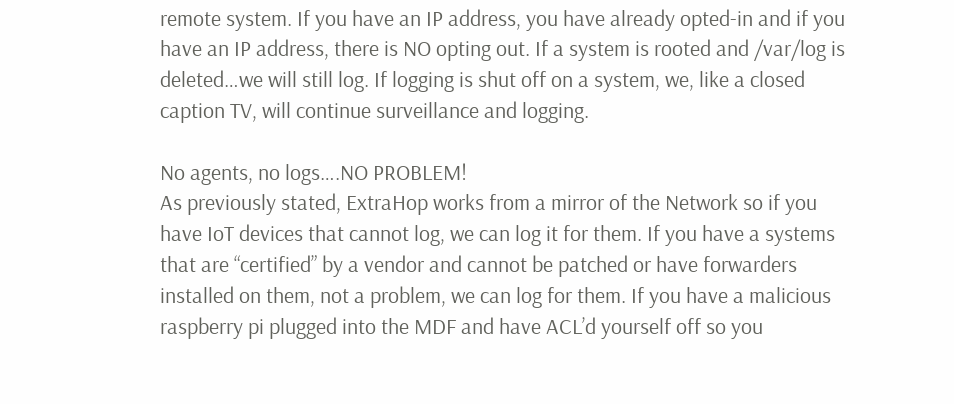remote system. If you have an IP address, you have already opted-in and if you have an IP address, there is NO opting out. If a system is rooted and /var/log is deleted…we will still log. If logging is shut off on a system, we, like a closed caption TV, will continue surveillance and logging.

No agents, no logs….NO PROBLEM!
As previously stated, ExtraHop works from a mirror of the Network so if you have IoT devices that cannot log, we can log it for them. If you have a systems that are “certified” by a vendor and cannot be patched or have forwarders installed on them, not a problem, we can log for them. If you have a malicious raspberry pi plugged into the MDF and have ACL’d yourself off so you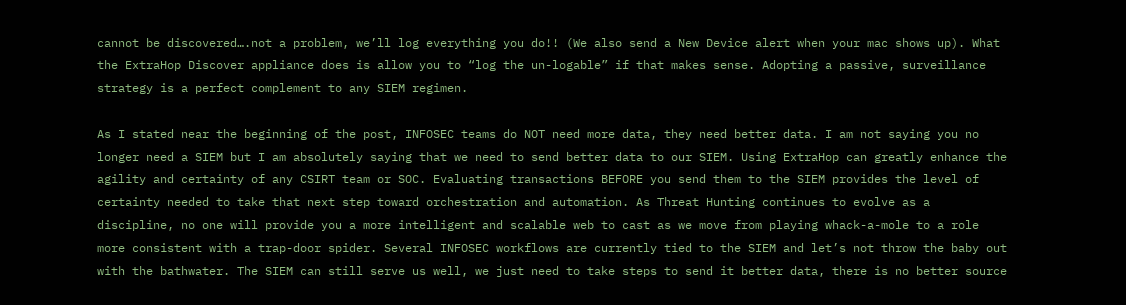cannot be discovered….not a problem, we’ll log everything you do!! (We also send a New Device alert when your mac shows up). What the ExtraHop Discover appliance does is allow you to “log the un-logable” if that makes sense. Adopting a passive, surveillance strategy is a perfect complement to any SIEM regimen.

As I stated near the beginning of the post, INFOSEC teams do NOT need more data, they need better data. I am not saying you no longer need a SIEM but I am absolutely saying that we need to send better data to our SIEM. Using ExtraHop can greatly enhance the agility and certainty of any CSIRT team or SOC. Evaluating transactions BEFORE you send them to the SIEM provides the level of certainty needed to take that next step toward orchestration and automation. As Threat Hunting continues to evolve as a discipline, no one will provide you a more intelligent and scalable web to cast as we move from playing whack-a-mole to a role more consistent with a trap-door spider. Several INFOSEC workflows are currently tied to the SIEM and let’s not throw the baby out with the bathwater. The SIEM can still serve us well, we just need to take steps to send it better data, there is no better source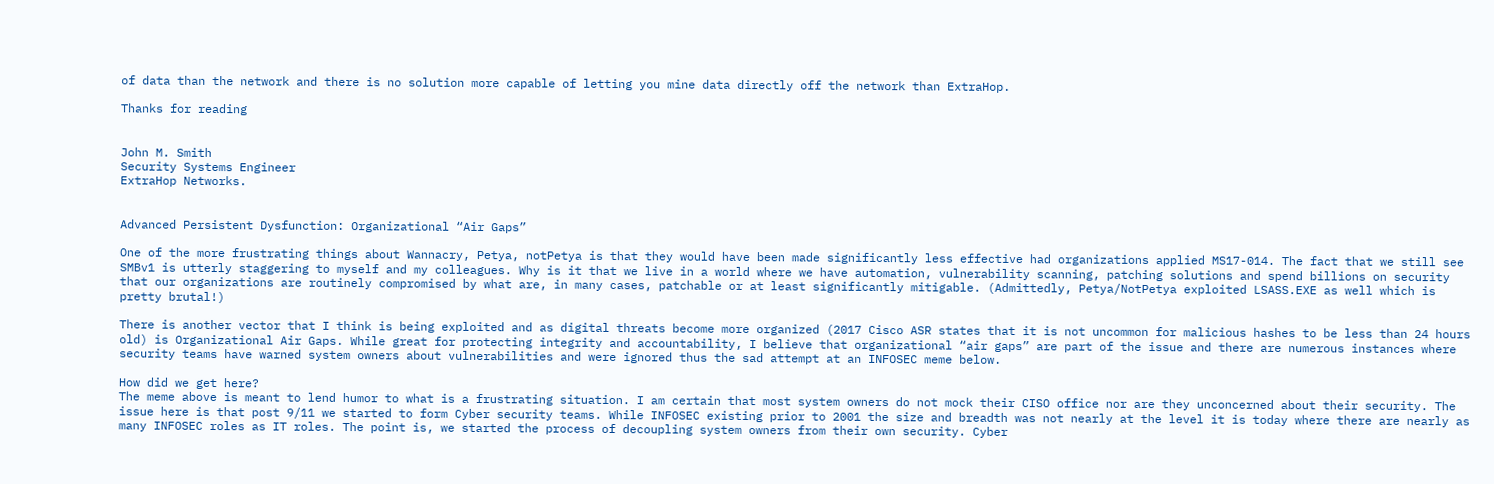of data than the network and there is no solution more capable of letting you mine data directly off the network than ExtraHop.

Thanks for reading


John M. Smith
Security Systems Engineer
ExtraHop Networks.


Advanced Persistent Dysfunction: Organizational “Air Gaps”

One of the more frustrating things about Wannacry, Petya, notPetya is that they would have been made significantly less effective had organizations applied MS17-014. The fact that we still see SMBv1 is utterly staggering to myself and my colleagues. Why is it that we live in a world where we have automation, vulnerability scanning, patching solutions and spend billions on security that our organizations are routinely compromised by what are, in many cases, patchable or at least significantly mitigable. (Admittedly, Petya/NotPetya exploited LSASS.EXE as well which is pretty brutal!)

There is another vector that I think is being exploited and as digital threats become more organized (2017 Cisco ASR states that it is not uncommon for malicious hashes to be less than 24 hours old) is Organizational Air Gaps. While great for protecting integrity and accountability, I believe that organizational “air gaps” are part of the issue and there are numerous instances where security teams have warned system owners about vulnerabilities and were ignored thus the sad attempt at an INFOSEC meme below.

How did we get here?
The meme above is meant to lend humor to what is a frustrating situation. I am certain that most system owners do not mock their CISO office nor are they unconcerned about their security. The issue here is that post 9/11 we started to form Cyber security teams. While INFOSEC existing prior to 2001 the size and breadth was not nearly at the level it is today where there are nearly as many INFOSEC roles as IT roles. The point is, we started the process of decoupling system owners from their own security. Cyber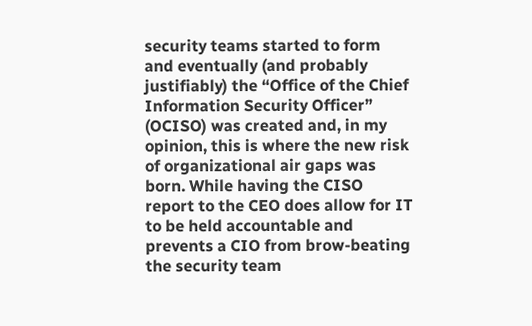security teams started to form and eventually (and probably justifiably) the “Office of the Chief Information Security Officer” (OCISO) was created and, in my opinion, this is where the new risk of organizational air gaps was born. While having the CISO report to the CEO does allow for IT to be held accountable and prevents a CIO from brow-beating the security team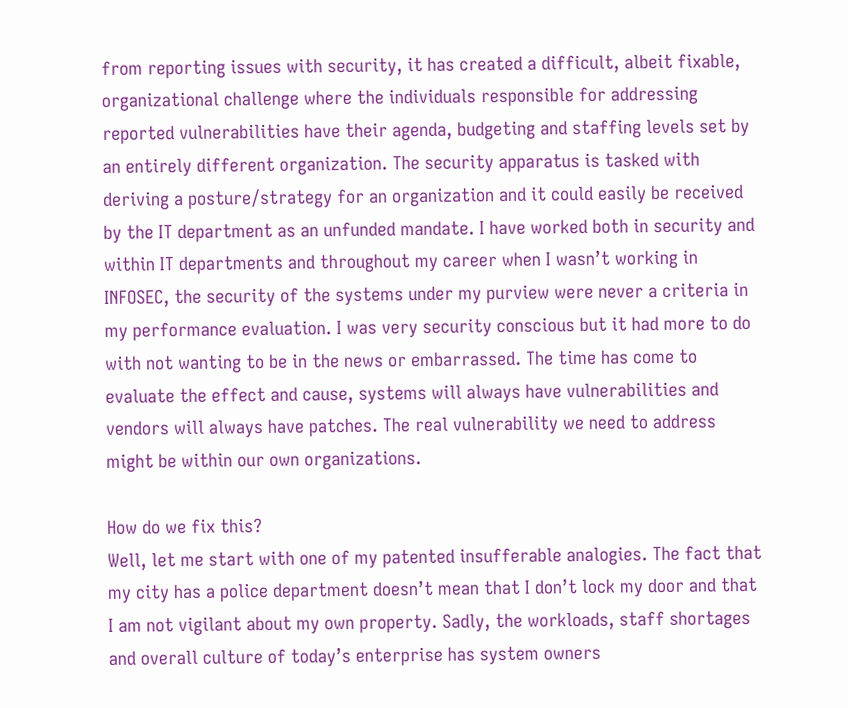from reporting issues with security, it has created a difficult, albeit fixable, organizational challenge where the individuals responsible for addressing reported vulnerabilities have their agenda, budgeting and staffing levels set by an entirely different organization. The security apparatus is tasked with deriving a posture/strategy for an organization and it could easily be received by the IT department as an unfunded mandate. I have worked both in security and within IT departments and throughout my career when I wasn’t working in INFOSEC, the security of the systems under my purview were never a criteria in my performance evaluation. I was very security conscious but it had more to do with not wanting to be in the news or embarrassed. The time has come to evaluate the effect and cause, systems will always have vulnerabilities and vendors will always have patches. The real vulnerability we need to address might be within our own organizations.

How do we fix this?
Well, let me start with one of my patented insufferable analogies. The fact that my city has a police department doesn’t mean that I don’t lock my door and that I am not vigilant about my own property. Sadly, the workloads, staff shortages and overall culture of today’s enterprise has system owners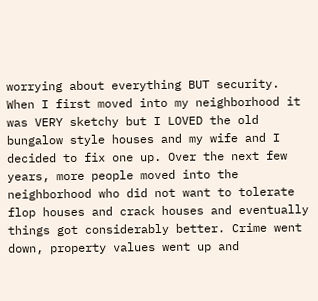worrying about everything BUT security. When I first moved into my neighborhood it was VERY sketchy but I LOVED the old bungalow style houses and my wife and I decided to fix one up. Over the next few years, more people moved into the neighborhood who did not want to tolerate flop houses and crack houses and eventually things got considerably better. Crime went down, property values went up and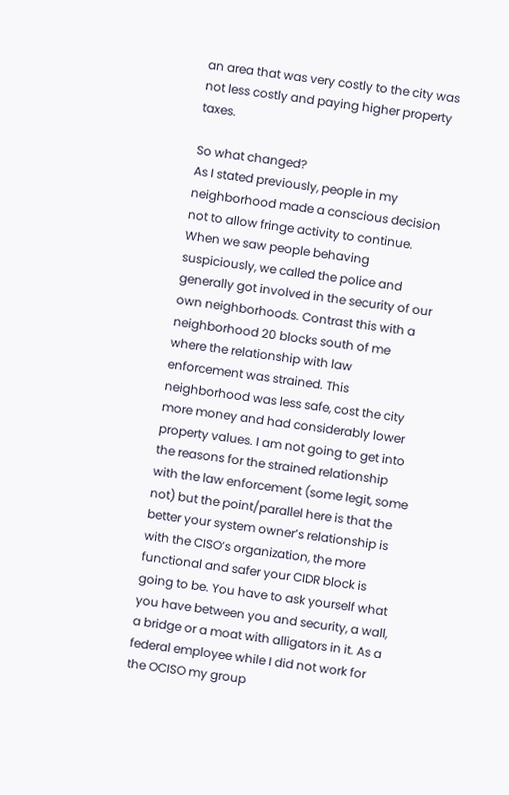an area that was very costly to the city was not less costly and paying higher property taxes.

So what changed?
As I stated previously, people in my neighborhood made a conscious decision not to allow fringe activity to continue. When we saw people behaving suspiciously, we called the police and generally got involved in the security of our own neighborhoods. Contrast this with a neighborhood 20 blocks south of me where the relationship with law enforcement was strained. This neighborhood was less safe, cost the city more money and had considerably lower property values. I am not going to get into the reasons for the strained relationship with the law enforcement (some legit, some not) but the point/parallel here is that the better your system owner’s relationship is with the CISO’s organization, the more functional and safer your CIDR block is going to be. You have to ask yourself what you have between you and security, a wall, a bridge or a moat with alligators in it. As a federal employee while I did not work for the OCISO my group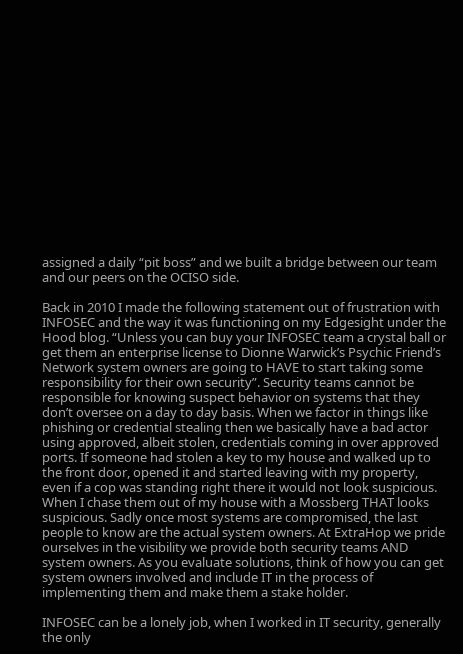assigned a daily “pit boss” and we built a bridge between our team and our peers on the OCISO side.

Back in 2010 I made the following statement out of frustration with INFOSEC and the way it was functioning on my Edgesight under the Hood blog. “Unless you can buy your INFOSEC team a crystal ball or get them an enterprise license to Dionne Warwick’s Psychic Friend’s Network system owners are going to HAVE to start taking some responsibility for their own security”. Security teams cannot be responsible for knowing suspect behavior on systems that they don’t oversee on a day to day basis. When we factor in things like phishing or credential stealing then we basically have a bad actor using approved, albeit stolen, credentials coming in over approved ports. If someone had stolen a key to my house and walked up to the front door, opened it and started leaving with my property, even if a cop was standing right there it would not look suspicious. When I chase them out of my house with a Mossberg THAT looks suspicious. Sadly once most systems are compromised, the last people to know are the actual system owners. At ExtraHop we pride ourselves in the visibility we provide both security teams AND system owners. As you evaluate solutions, think of how you can get system owners involved and include IT in the process of implementing them and make them a stake holder.

INFOSEC can be a lonely job, when I worked in IT security, generally the only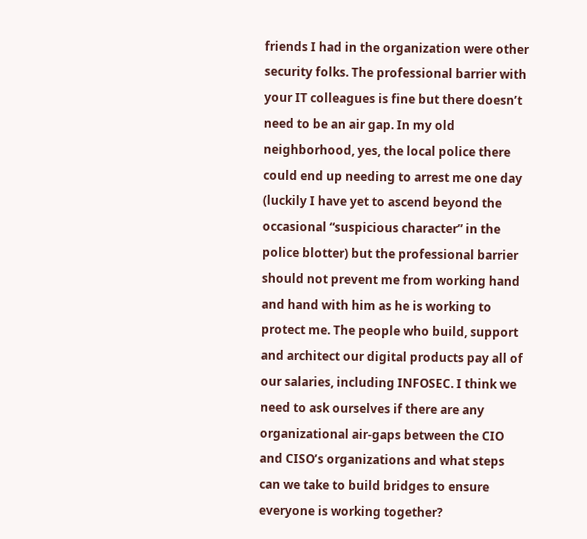friends I had in the organization were other security folks. The professional barrier with your IT colleagues is fine but there doesn’t need to be an air gap. In my old neighborhood, yes, the local police there could end up needing to arrest me one day (luckily I have yet to ascend beyond the occasional “suspicious character” in the police blotter) but the professional barrier should not prevent me from working hand and hand with him as he is working to protect me. The people who build, support and architect our digital products pay all of our salaries, including INFOSEC. I think we need to ask ourselves if there are any organizational air-gaps between the CIO and CISO’s organizations and what steps can we take to build bridges to ensure everyone is working together?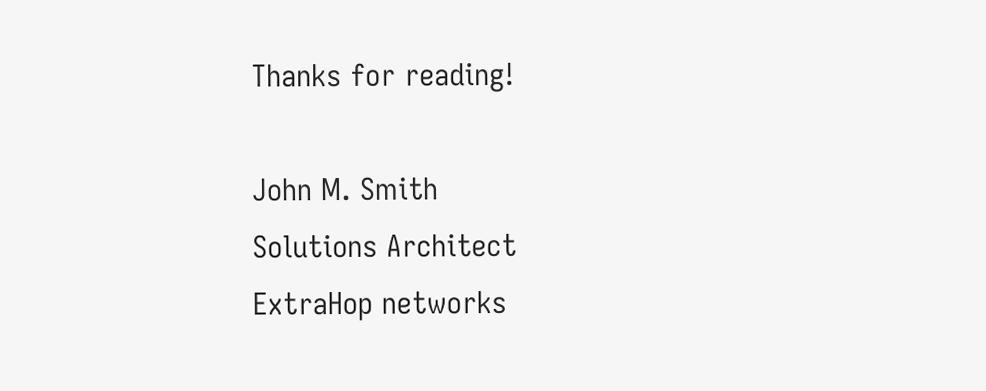Thanks for reading!

John M. Smith
Solutions Architect
ExtraHop networks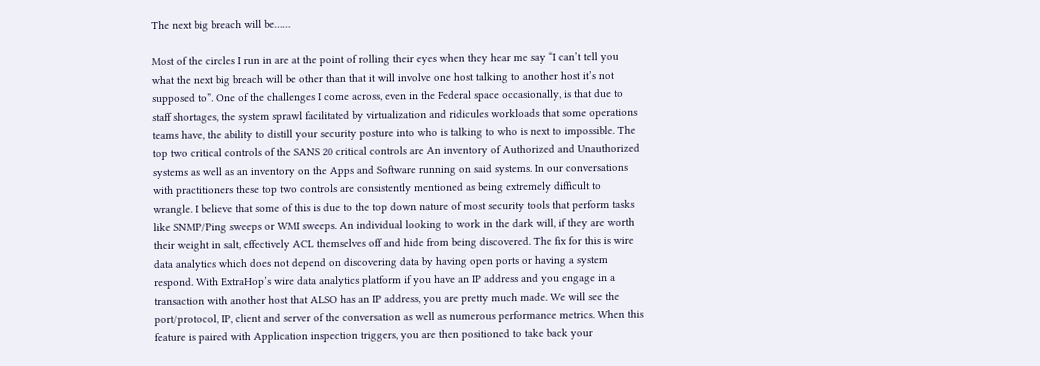The next big breach will be……

Most of the circles I run in are at the point of rolling their eyes when they hear me say “I can’t tell you what the next big breach will be other than that it will involve one host talking to another host it’s not supposed to”. One of the challenges I come across, even in the Federal space occasionally, is that due to staff shortages, the system sprawl facilitated by virtualization and ridicules workloads that some operations teams have, the ability to distill your security posture into who is talking to who is next to impossible. The top two critical controls of the SANS 20 critical controls are An inventory of Authorized and Unauthorized systems as well as an inventory on the Apps and Software running on said systems. In our conversations with practitioners these top two controls are consistently mentioned as being extremely difficult to wrangle. I believe that some of this is due to the top down nature of most security tools that perform tasks like SNMP/Ping sweeps or WMI sweeps. An individual looking to work in the dark will, if they are worth their weight in salt, effectively ACL themselves off and hide from being discovered. The fix for this is wire data analytics which does not depend on discovering data by having open ports or having a system respond. With ExtraHop’s wire data analytics platform if you have an IP address and you engage in a transaction with another host that ALSO has an IP address, you are pretty much made. We will see the port/protocol, IP, client and server of the conversation as well as numerous performance metrics. When this feature is paired with Application inspection triggers, you are then positioned to take back your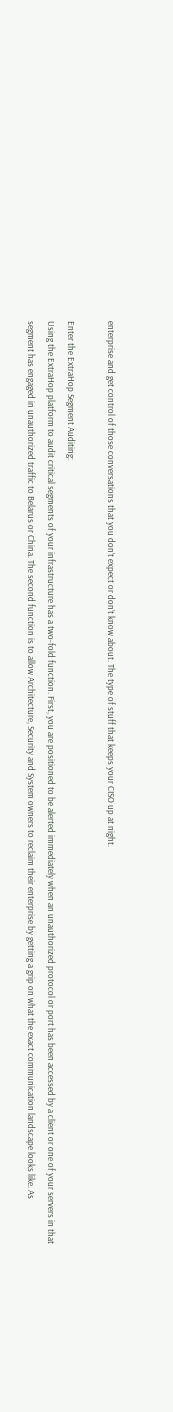enterprise and get control of those conversations that you don’t expect or don’t know about. The type of stuff that keeps your CISO up at night.

Enter the ExtraHop Segment Auditing:
Using the ExtraHop platform to audit critical segments of your infrastructure has a two-fold function. First, you are positioned to be alerted immediately when an unauthorized protocol or port has been accessed by a client or one of your servers in that segment has engaged in unauthorized traffic to Belarus or China. The second function is to allow Architecture, Security and System owners to reclaim their enterprise by getting a grip on what the exact communication landscape looks like. As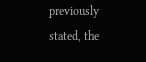previously stated, the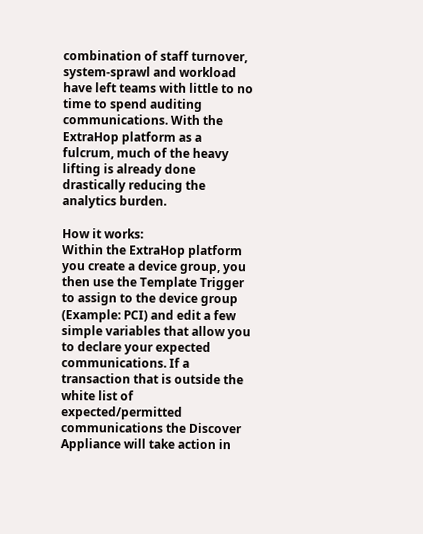combination of staff turnover, system-sprawl and workload have left teams with little to no time to spend auditing communications. With the ExtraHop platform as a fulcrum, much of the heavy lifting is already done drastically reducing the analytics burden.

How it works:
Within the ExtraHop platform you create a device group, you then use the Template Trigger to assign to the device group (Example: PCI) and edit a few simple variables that allow you to declare your expected communications. If a transaction that is outside the white list of expected/permitted communications the Discover Appliance will take action in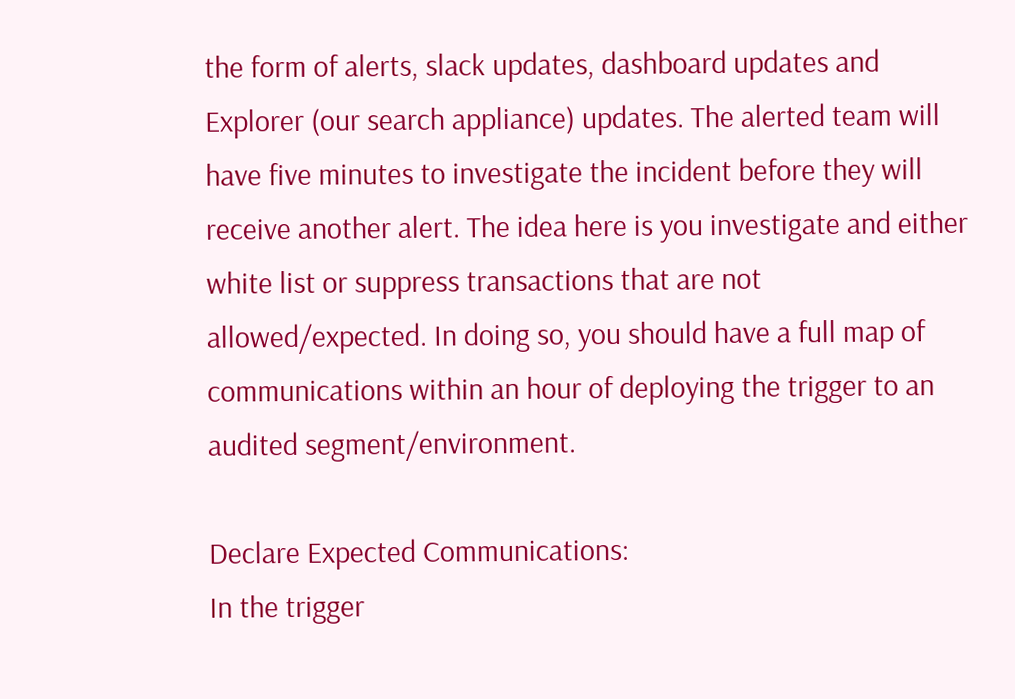the form of alerts, slack updates, dashboard updates and Explorer (our search appliance) updates. The alerted team will have five minutes to investigate the incident before they will receive another alert. The idea here is you investigate and either white list or suppress transactions that are not allowed/expected. In doing so, you should have a full map of communications within an hour of deploying the trigger to an audited segment/environment.

Declare Expected Communications:
In the trigger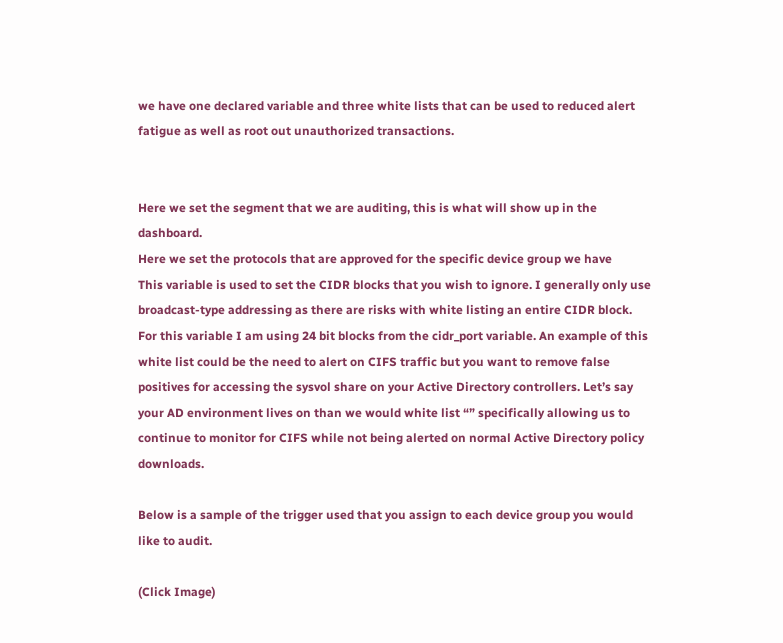we have one declared variable and three white lists that can be used to reduced alert fatigue as well as root out unauthorized transactions.


Here we set the segment that we are auditing, this is what will show up in the dashboard.
Here we set the protocols that are approved for the specific device group we have
This variable is used to set the CIDR blocks that you wish to ignore. I generally only use broadcast-type addressing as there are risks with white listing an entire CIDR block.
For this variable I am using 24 bit blocks from the cidr_port variable. An example of this white list could be the need to alert on CIFS traffic but you want to remove false positives for accessing the sysvol share on your Active Directory controllers. Let’s say your AD environment lives on than we would white list “” specifically allowing us to continue to monitor for CIFS while not being alerted on normal Active Directory policy downloads.

Below is a sample of the trigger used that you assign to each device group you would like to audit.

(Click Image)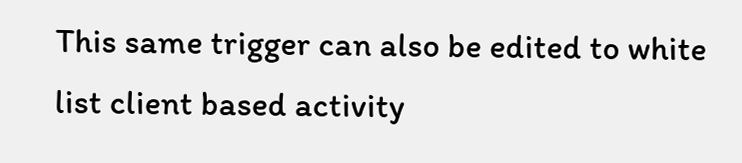This same trigger can also be edited to white list client based activity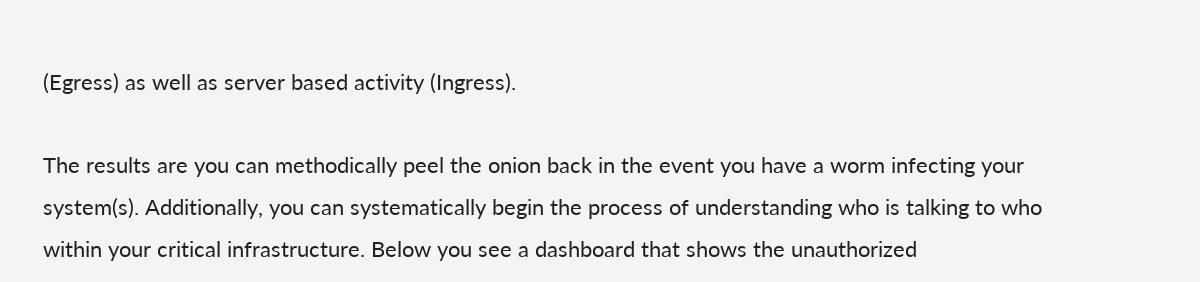(Egress) as well as server based activity (Ingress).

The results are you can methodically peel the onion back in the event you have a worm infecting your system(s). Additionally, you can systematically begin the process of understanding who is talking to who within your critical infrastructure. Below you see a dashboard that shows the unauthorized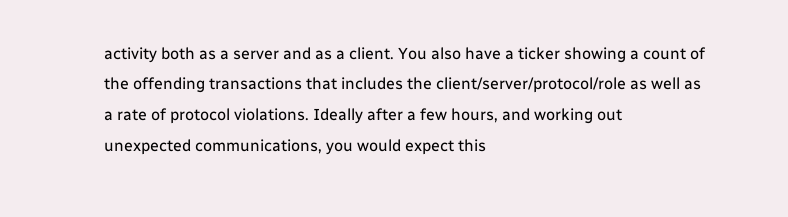activity both as a server and as a client. You also have a ticker showing a count of the offending transactions that includes the client/server/protocol/role as well as a rate of protocol violations. Ideally after a few hours, and working out unexpected communications, you would expect this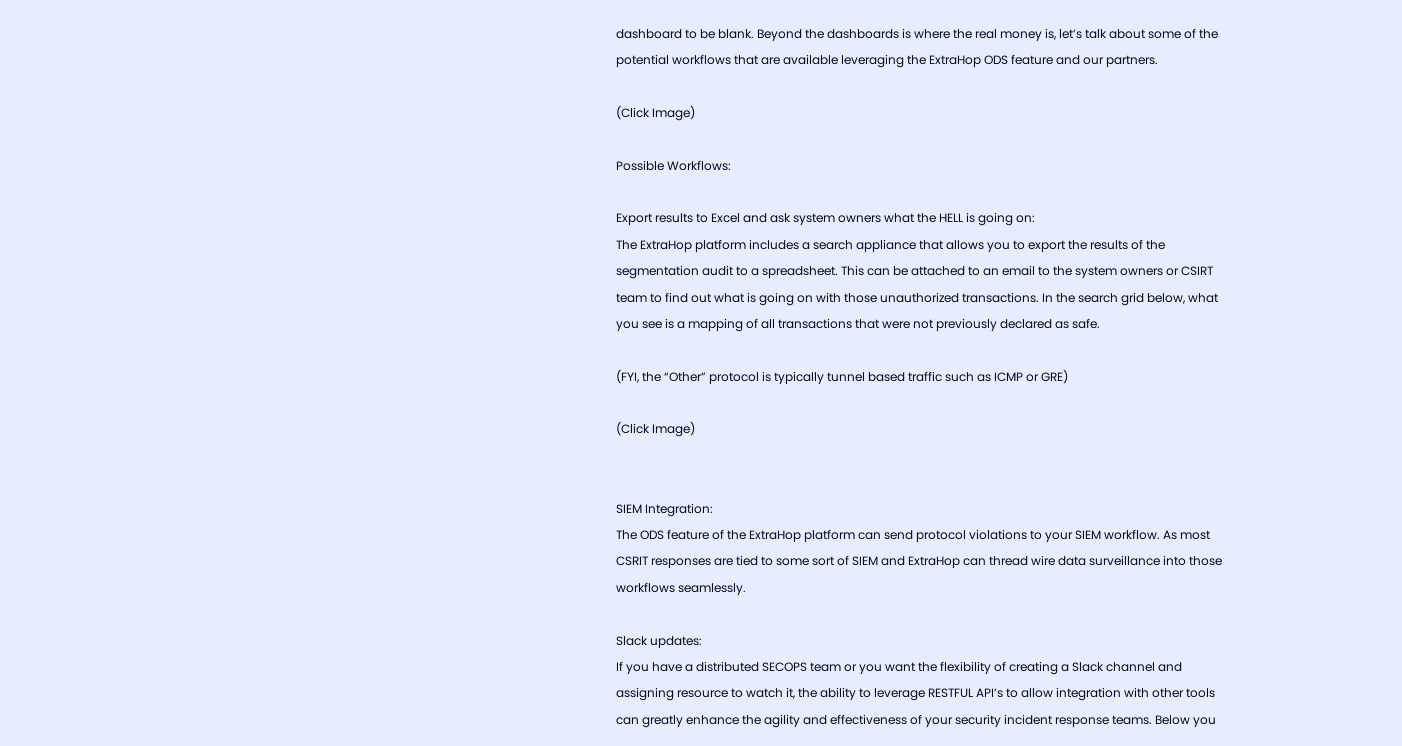dashboard to be blank. Beyond the dashboards is where the real money is, let’s talk about some of the potential workflows that are available leveraging the ExtraHop ODS feature and our partners.

(Click Image)

Possible Workflows:

Export results to Excel and ask system owners what the HELL is going on:
The ExtraHop platform includes a search appliance that allows you to export the results of the segmentation audit to a spreadsheet. This can be attached to an email to the system owners or CSIRT team to find out what is going on with those unauthorized transactions. In the search grid below, what you see is a mapping of all transactions that were not previously declared as safe.

(FYI, the “Other” protocol is typically tunnel based traffic such as ICMP or GRE)

(Click Image)


SIEM Integration:
The ODS feature of the ExtraHop platform can send protocol violations to your SIEM workflow. As most CSRIT responses are tied to some sort of SIEM and ExtraHop can thread wire data surveillance into those workflows seamlessly.

Slack updates:
If you have a distributed SECOPS team or you want the flexibility of creating a Slack channel and assigning resource to watch it, the ability to leverage RESTFUL API’s to allow integration with other tools can greatly enhance the agility and effectiveness of your security incident response teams. Below you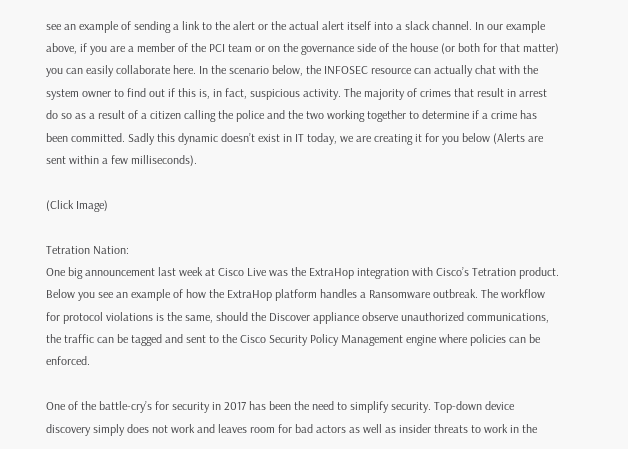see an example of sending a link to the alert or the actual alert itself into a slack channel. In our example above, if you are a member of the PCI team or on the governance side of the house (or both for that matter) you can easily collaborate here. In the scenario below, the INFOSEC resource can actually chat with the system owner to find out if this is, in fact, suspicious activity. The majority of crimes that result in arrest do so as a result of a citizen calling the police and the two working together to determine if a crime has been committed. Sadly this dynamic doesn’t exist in IT today, we are creating it for you below (Alerts are sent within a few milliseconds).

(Click Image)

Tetration Nation:
One big announcement last week at Cisco Live was the ExtraHop integration with Cisco’s Tetration product. Below you see an example of how the ExtraHop platform handles a Ransomware outbreak. The workflow for protocol violations is the same, should the Discover appliance observe unauthorized communications, the traffic can be tagged and sent to the Cisco Security Policy Management engine where policies can be enforced.

One of the battle-cry’s for security in 2017 has been the need to simplify security. Top-down device discovery simply does not work and leaves room for bad actors as well as insider threats to work in the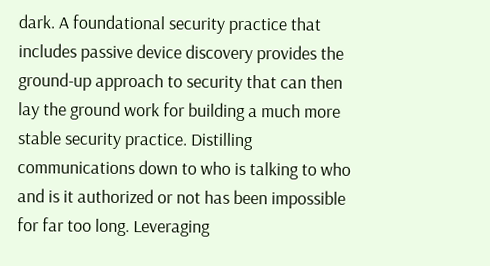dark. A foundational security practice that includes passive device discovery provides the ground-up approach to security that can then lay the ground work for building a much more stable security practice. Distilling communications down to who is talking to who and is it authorized or not has been impossible for far too long. Leveraging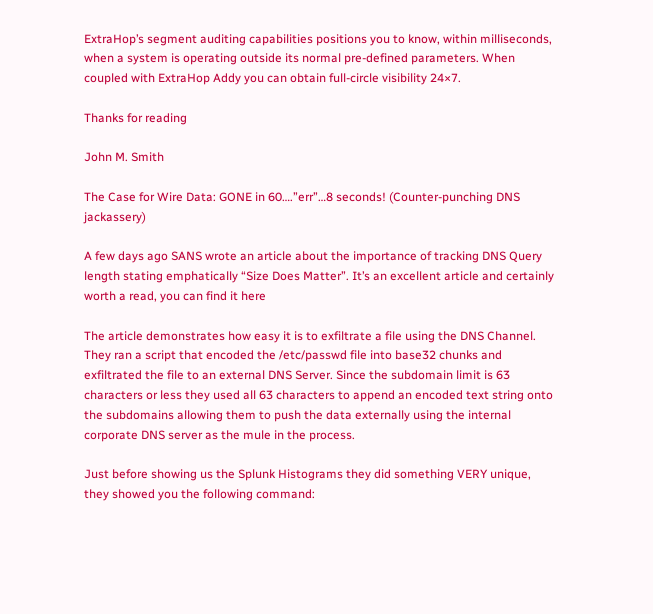ExtraHop’s segment auditing capabilities positions you to know, within milliseconds, when a system is operating outside its normal pre-defined parameters. When coupled with ExtraHop Addy you can obtain full-circle visibility 24×7.

Thanks for reading

John M. Smith

The Case for Wire Data: GONE in 60….”err”…8 seconds! (Counter-punching DNS jackassery)

A few days ago SANS wrote an article about the importance of tracking DNS Query length stating emphatically “Size Does Matter”. It’s an excellent article and certainly worth a read, you can find it here

The article demonstrates how easy it is to exfiltrate a file using the DNS Channel. They ran a script that encoded the /etc/passwd file into base32 chunks and exfiltrated the file to an external DNS Server. Since the subdomain limit is 63 characters or less they used all 63 characters to append an encoded text string onto the subdomains allowing them to push the data externally using the internal corporate DNS server as the mule in the process.

Just before showing us the Splunk Histograms they did something VERY unique, they showed you the following command: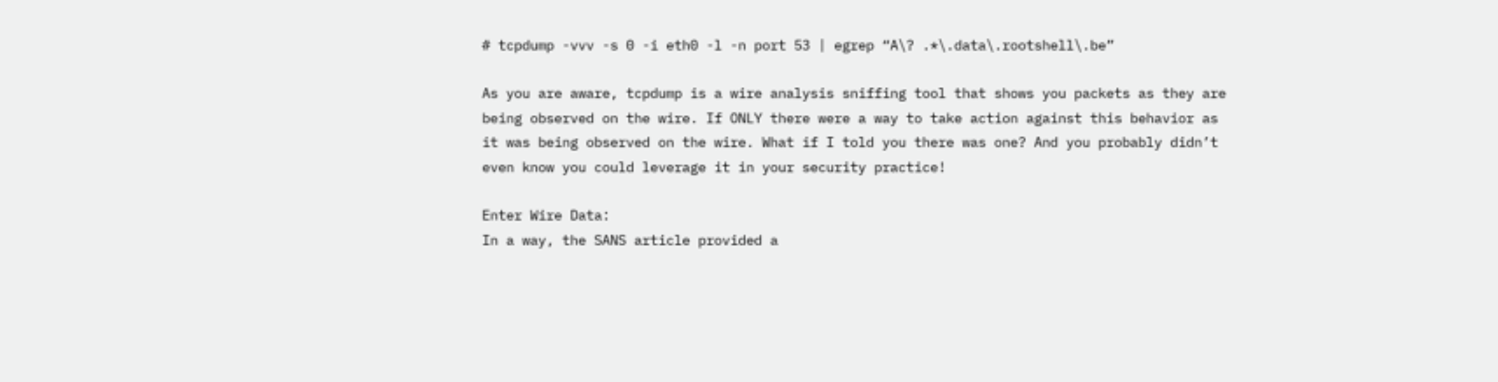# tcpdump -vvv -s 0 -i eth0 -l -n port 53 | egrep “A\? .*\.data\.rootshell\.be”

As you are aware, tcpdump is a wire analysis sniffing tool that shows you packets as they are being observed on the wire. If ONLY there were a way to take action against this behavior as it was being observed on the wire. What if I told you there was one? And you probably didn’t even know you could leverage it in your security practice!

Enter Wire Data:
In a way, the SANS article provided a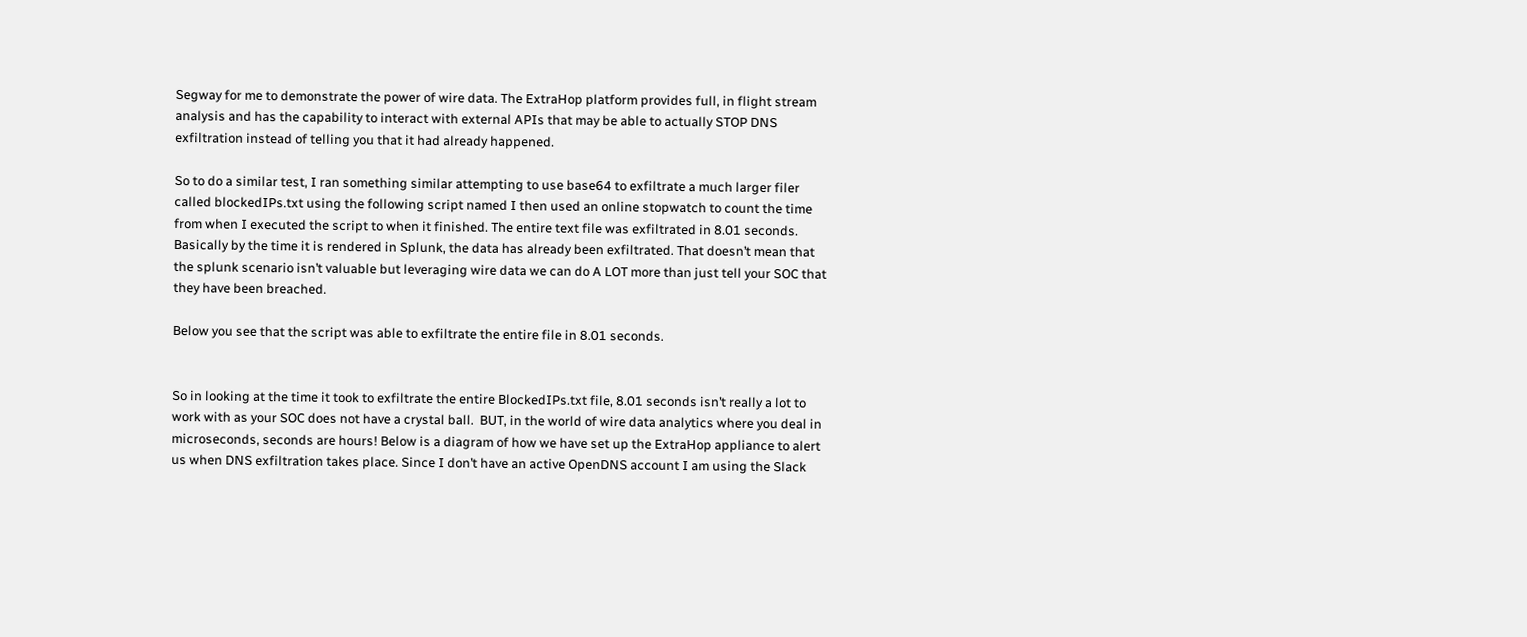Segway for me to demonstrate the power of wire data. The ExtraHop platform provides full, in flight stream analysis and has the capability to interact with external APIs that may be able to actually STOP DNS exfiltration instead of telling you that it had already happened.

So to do a similar test, I ran something similar attempting to use base64 to exfiltrate a much larger filer called blockedIPs.txt using the following script named I then used an online stopwatch to count the time from when I executed the script to when it finished. The entire text file was exfiltrated in 8.01 seconds. Basically by the time it is rendered in Splunk, the data has already been exfiltrated. That doesn’t mean that the splunk scenario isn’t valuable but leveraging wire data we can do A LOT more than just tell your SOC that they have been breached.

Below you see that the script was able to exfiltrate the entire file in 8.01 seconds.


So in looking at the time it took to exfiltrate the entire BlockedIPs.txt file, 8.01 seconds isn’t really a lot to work with as your SOC does not have a crystal ball.  BUT, in the world of wire data analytics where you deal in microseconds, seconds are hours! Below is a diagram of how we have set up the ExtraHop appliance to alert us when DNS exfiltration takes place. Since I don’t have an active OpenDNS account I am using the Slack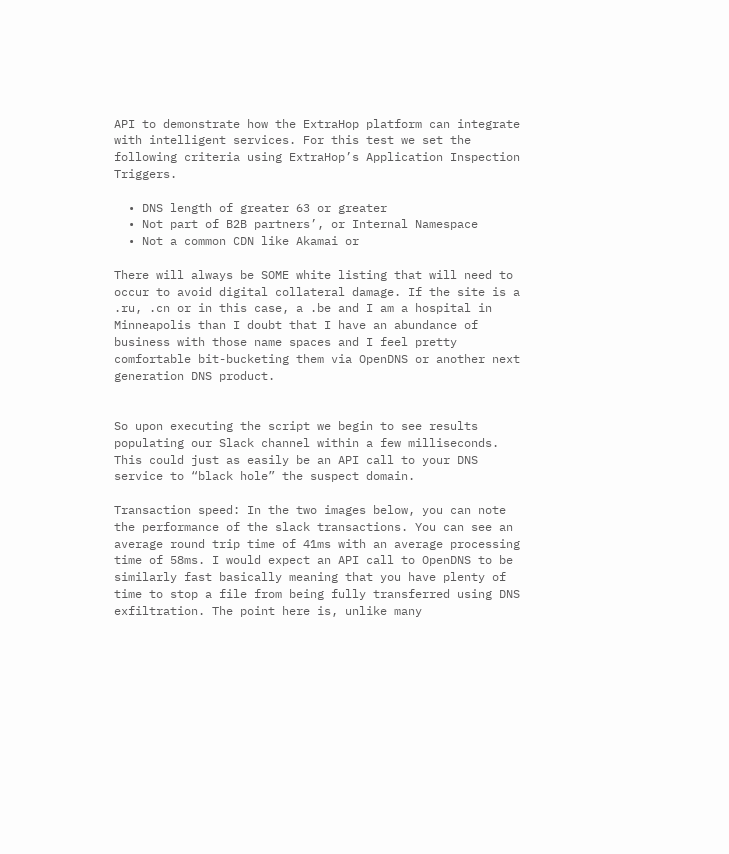API to demonstrate how the ExtraHop platform can integrate with intelligent services. For this test we set the following criteria using ExtraHop’s Application Inspection Triggers.

  • DNS length of greater 63 or greater
  • Not part of B2B partners’, or Internal Namespace
  • Not a common CDN like Akamai or

There will always be SOME white listing that will need to occur to avoid digital collateral damage. If the site is a .ru, .cn or in this case, a .be and I am a hospital in Minneapolis than I doubt that I have an abundance of business with those name spaces and I feel pretty comfortable bit-bucketing them via OpenDNS or another next generation DNS product.


So upon executing the script we begin to see results populating our Slack channel within a few milliseconds. This could just as easily be an API call to your DNS service to “black hole” the suspect domain.

Transaction speed: In the two images below, you can note the performance of the slack transactions. You can see an average round trip time of 41ms with an average processing time of 58ms. I would expect an API call to OpenDNS to be similarly fast basically meaning that you have plenty of time to stop a file from being fully transferred using DNS exfiltration. The point here is, unlike many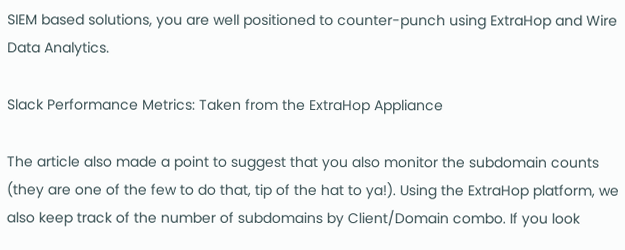SIEM based solutions, you are well positioned to counter-punch using ExtraHop and Wire Data Analytics.

Slack Performance Metrics: Taken from the ExtraHop Appliance

The article also made a point to suggest that you also monitor the subdomain counts (they are one of the few to do that, tip of the hat to ya!). Using the ExtraHop platform, we also keep track of the number of subdomains by Client/Domain combo. If you look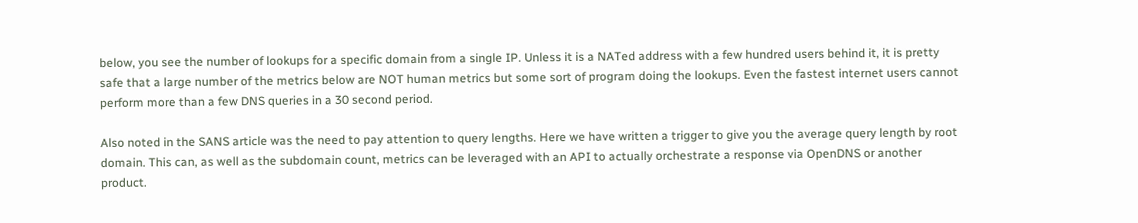below, you see the number of lookups for a specific domain from a single IP. Unless it is a NATed address with a few hundred users behind it, it is pretty safe that a large number of the metrics below are NOT human metrics but some sort of program doing the lookups. Even the fastest internet users cannot perform more than a few DNS queries in a 30 second period.

Also noted in the SANS article was the need to pay attention to query lengths. Here we have written a trigger to give you the average query length by root domain. This can, as well as the subdomain count, metrics can be leveraged with an API to actually orchestrate a response via OpenDNS or another product.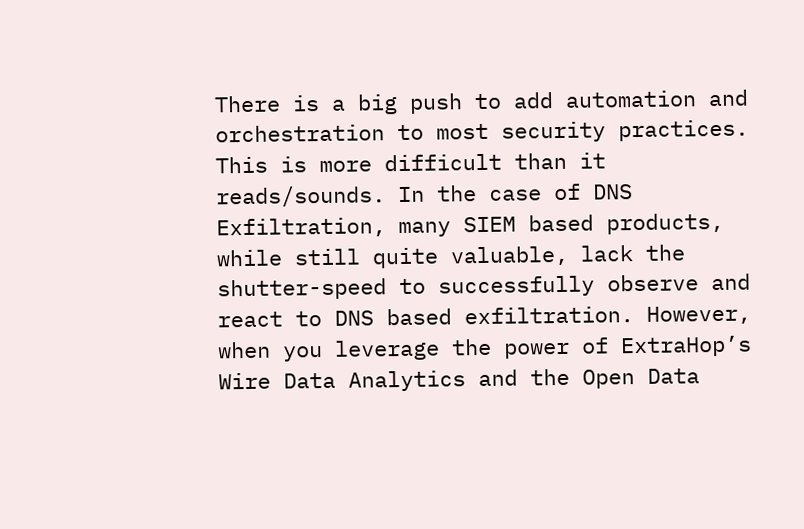There is a big push to add automation and orchestration to most security practices. This is more difficult than it reads/sounds. In the case of DNS Exfiltration, many SIEM based products, while still quite valuable, lack the shutter-speed to successfully observe and react to DNS based exfiltration. However, when you leverage the power of ExtraHop’s Wire Data Analytics and the Open Data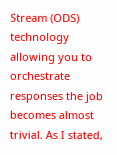Stream (ODS) technology allowing you to orchestrate responses the job becomes almost trivial. As I stated,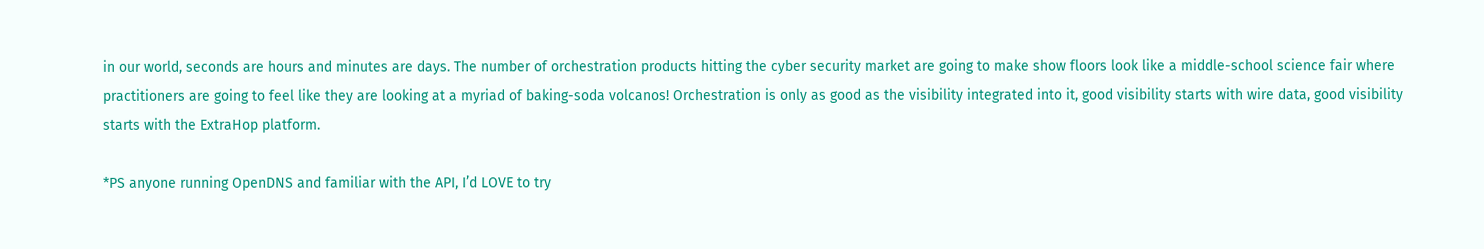in our world, seconds are hours and minutes are days. The number of orchestration products hitting the cyber security market are going to make show floors look like a middle-school science fair where practitioners are going to feel like they are looking at a myriad of baking-soda volcanos! Orchestration is only as good as the visibility integrated into it, good visibility starts with wire data, good visibility starts with the ExtraHop platform.

*PS anyone running OpenDNS and familiar with the API, I’d LOVE to try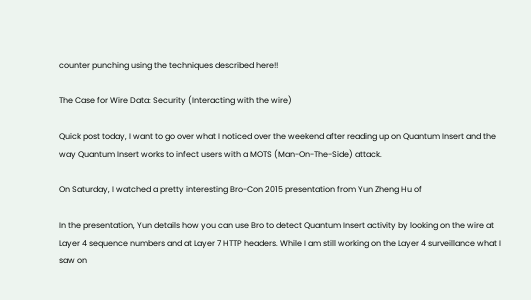counter punching using the techniques described here!!

The Case for Wire Data: Security (Interacting with the wire)

Quick post today, I want to go over what I noticed over the weekend after reading up on Quantum Insert and the way Quantum Insert works to infect users with a MOTS (Man-On-The-Side) attack.

On Saturday, I watched a pretty interesting Bro-Con 2015 presentation from Yun Zheng Hu of

In the presentation, Yun details how you can use Bro to detect Quantum Insert activity by looking on the wire at Layer 4 sequence numbers and at Layer 7 HTTP headers. While I am still working on the Layer 4 surveillance what I saw on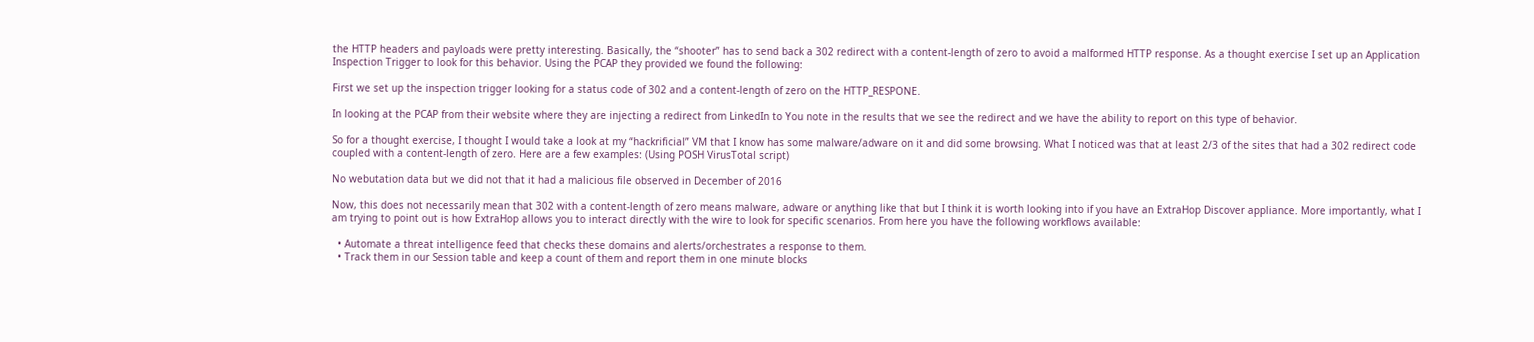the HTTP headers and payloads were pretty interesting. Basically, the “shooter” has to send back a 302 redirect with a content-length of zero to avoid a malformed HTTP response. As a thought exercise I set up an Application Inspection Trigger to look for this behavior. Using the PCAP they provided we found the following:

First we set up the inspection trigger looking for a status code of 302 and a content-length of zero on the HTTP_RESPONE.

In looking at the PCAP from their website where they are injecting a redirect from LinkedIn to You note in the results that we see the redirect and we have the ability to report on this type of behavior.

So for a thought exercise, I thought I would take a look at my “hackrificial” VM that I know has some malware/adware on it and did some browsing. What I noticed was that at least 2/3 of the sites that had a 302 redirect code coupled with a content-length of zero. Here are a few examples: (Using POSH VirusTotal script)

No webutation data but we did not that it had a malicious file observed in December of 2016

Now, this does not necessarily mean that 302 with a content-length of zero means malware, adware or anything like that but I think it is worth looking into if you have an ExtraHop Discover appliance. More importantly, what I am trying to point out is how ExtraHop allows you to interact directly with the wire to look for specific scenarios. From here you have the following workflows available:

  • Automate a threat intelligence feed that checks these domains and alerts/orchestrates a response to them.
  • Track them in our Session table and keep a count of them and report them in one minute blocks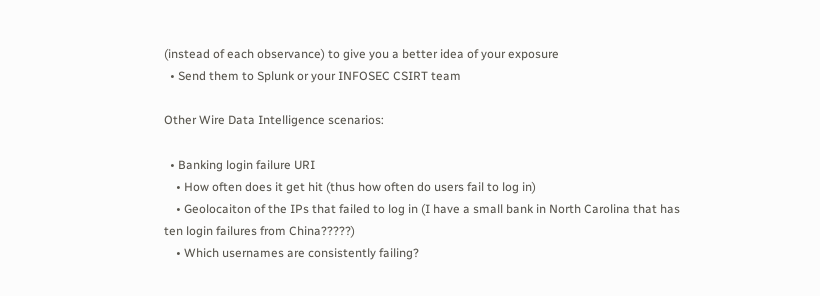(instead of each observance) to give you a better idea of your exposure
  • Send them to Splunk or your INFOSEC CSIRT team

Other Wire Data Intelligence scenarios:

  • Banking login failure URI
    • How often does it get hit (thus how often do users fail to log in)
    • Geolocaiton of the IPs that failed to log in (I have a small bank in North Carolina that has ten login failures from China?????)
    • Which usernames are consistently failing?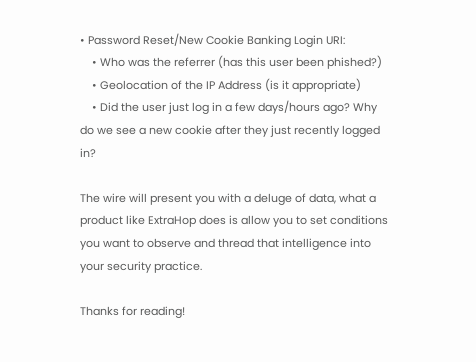• Password Reset/New Cookie Banking Login URI:
    • Who was the referrer (has this user been phished?)
    • Geolocation of the IP Address (is it appropriate)
    • Did the user just log in a few days/hours ago? Why do we see a new cookie after they just recently logged in?

The wire will present you with a deluge of data, what a product like ExtraHop does is allow you to set conditions you want to observe and thread that intelligence into your security practice.

Thanks for reading!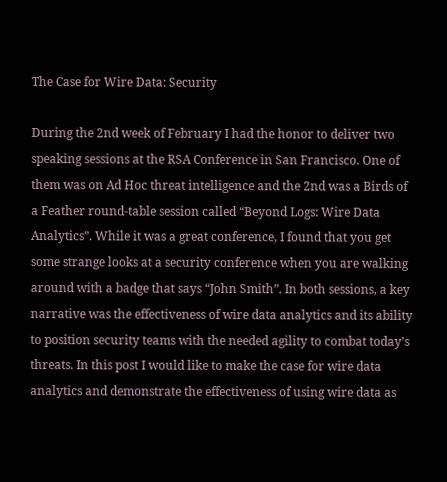The Case for Wire Data: Security

During the 2nd week of February I had the honor to deliver two speaking sessions at the RSA Conference in San Francisco. One of them was on Ad Hoc threat intelligence and the 2nd was a Birds of a Feather round-table session called “Beyond Logs: Wire Data Analytics”. While it was a great conference, I found that you get some strange looks at a security conference when you are walking around with a badge that says “John Smith”. In both sessions, a key narrative was the effectiveness of wire data analytics and its ability to position security teams with the needed agility to combat today’s threats. In this post I would like to make the case for wire data analytics and demonstrate the effectiveness of using wire data as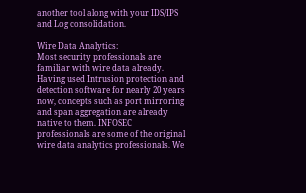another tool along with your IDS/IPS and Log consolidation.

Wire Data Analytics:
Most security professionals are familiar with wire data already. Having used Intrusion protection and detection software for nearly 20 years now, concepts such as port mirroring and span aggregation are already native to them. INFOSEC professionals are some of the original wire data analytics professionals. We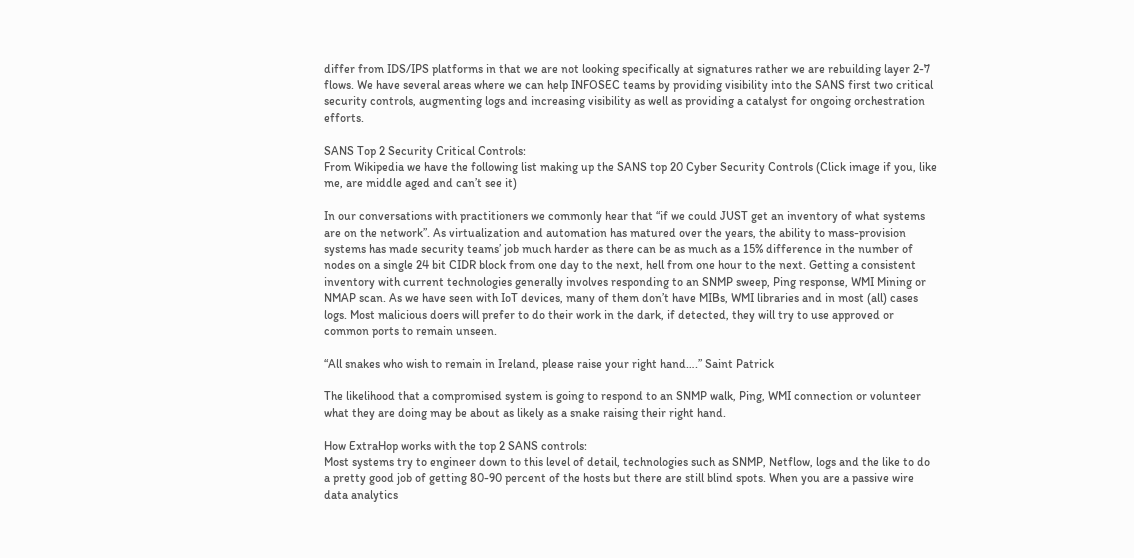differ from IDS/IPS platforms in that we are not looking specifically at signatures rather we are rebuilding layer 2-7 flows. We have several areas where we can help INFOSEC teams by providing visibility into the SANS first two critical security controls, augmenting logs and increasing visibility as well as providing a catalyst for ongoing orchestration efforts.

SANS Top 2 Security Critical Controls:
From Wikipedia we have the following list making up the SANS top 20 Cyber Security Controls (Click image if you, like me, are middle aged and can’t see it)

In our conversations with practitioners we commonly hear that “if we could JUST get an inventory of what systems are on the network”. As virtualization and automation has matured over the years, the ability to mass-provision systems has made security teams’ job much harder as there can be as much as a 15% difference in the number of nodes on a single 24 bit CIDR block from one day to the next, hell from one hour to the next. Getting a consistent inventory with current technologies generally involves responding to an SNMP sweep, Ping response, WMI Mining or NMAP scan. As we have seen with IoT devices, many of them don’t have MIBs, WMI libraries and in most (all) cases logs. Most malicious doers will prefer to do their work in the dark, if detected, they will try to use approved or common ports to remain unseen.

“All snakes who wish to remain in Ireland, please raise your right hand….” Saint Patrick

The likelihood that a compromised system is going to respond to an SNMP walk, Ping, WMI connection or volunteer what they are doing may be about as likely as a snake raising their right hand.

How ExtraHop works with the top 2 SANS controls:
Most systems try to engineer down to this level of detail, technologies such as SNMP, Netflow, logs and the like to do a pretty good job of getting 80-90 percent of the hosts but there are still blind spots. When you are a passive wire data analytics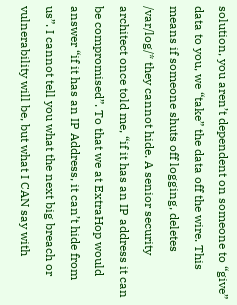solution, you aren’t dependent on someone to “give” data to you, we “take” the data off the wire. This means if someone shuts off logging, deletes /var/log/* they cannot hide. A senior security architect once told me, “if it has an IP address it can be compromised”. To that we at ExtraHop would answer “if it has an IP Address, it can’t hide from us”. I cannot tell you what the next big breach or vulnerability will be, but what I CAN say with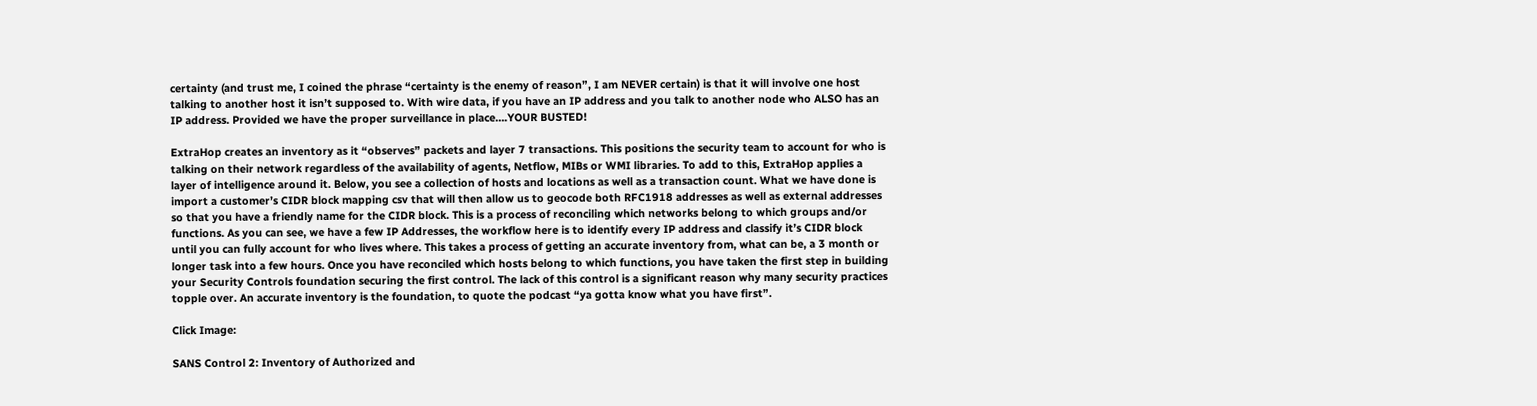certainty (and trust me, I coined the phrase “certainty is the enemy of reason”, I am NEVER certain) is that it will involve one host talking to another host it isn’t supposed to. With wire data, if you have an IP address and you talk to another node who ALSO has an IP address. Provided we have the proper surveillance in place….YOUR BUSTED!

ExtraHop creates an inventory as it “observes” packets and layer 7 transactions. This positions the security team to account for who is talking on their network regardless of the availability of agents, Netflow, MIBs or WMI libraries. To add to this, ExtraHop applies a layer of intelligence around it. Below, you see a collection of hosts and locations as well as a transaction count. What we have done is import a customer’s CIDR block mapping csv that will then allow us to geocode both RFC1918 addresses as well as external addresses so that you have a friendly name for the CIDR block. This is a process of reconciling which networks belong to which groups and/or functions. As you can see, we have a few IP Addresses, the workflow here is to identify every IP address and classify it’s CIDR block until you can fully account for who lives where. This takes a process of getting an accurate inventory from, what can be, a 3 month or longer task into a few hours. Once you have reconciled which hosts belong to which functions, you have taken the first step in building your Security Controls foundation securing the first control. The lack of this control is a significant reason why many security practices topple over. An accurate inventory is the foundation, to quote the podcast “ya gotta know what you have first”.

Click Image:

SANS Control 2: Inventory of Authorized and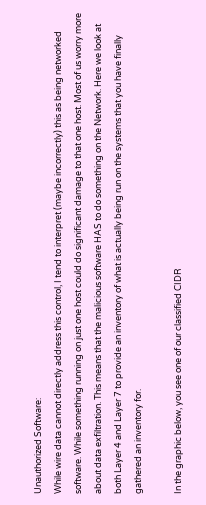Unauthorized Software:
While wire data cannot directly address this control, I tend to interpret (maybe incorrectly) this as being networked software. While something running on just one host could do significant damage to that one host. Most of us worry more about data exfiltration. This means that the malicious software HAS to do something on the Network. Here we look at both Layer 4 and Layer 7 to provide an inventory of what is actually being run on the systems that you have finally gathered an inventory for.

In the graphic below, you see one of our classified CIDR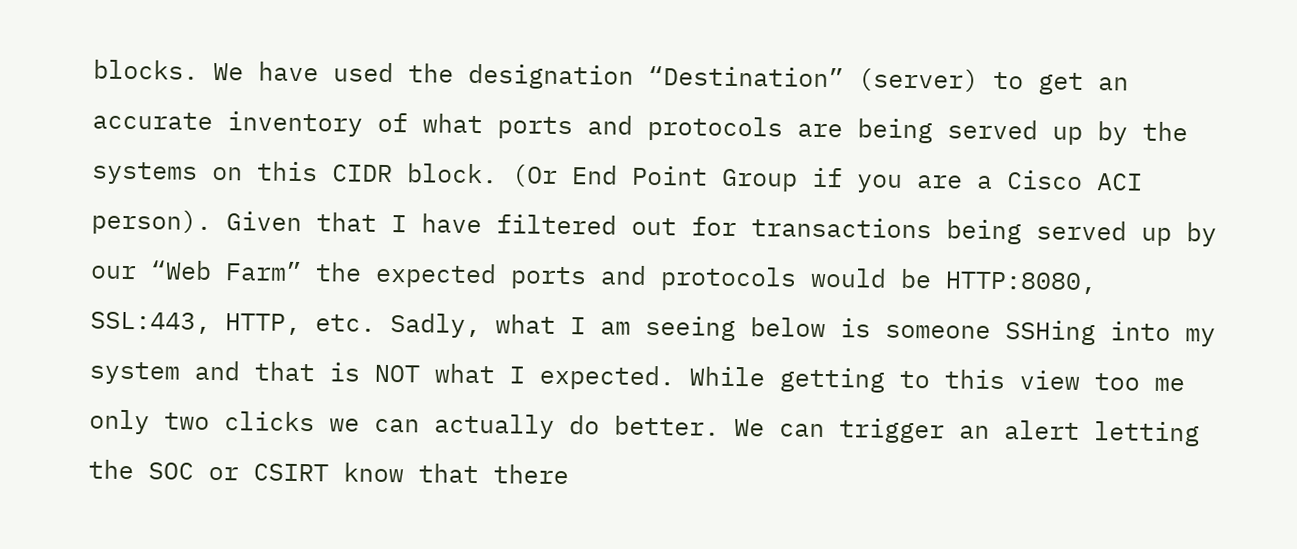blocks. We have used the designation “Destination” (server) to get an accurate inventory of what ports and protocols are being served up by the systems on this CIDR block. (Or End Point Group if you are a Cisco ACI person). Given that I have filtered out for transactions being served up by our “Web Farm” the expected ports and protocols would be HTTP:8080, SSL:443, HTTP, etc. Sadly, what I am seeing below is someone SSHing into my system and that is NOT what I expected. While getting to this view too me only two clicks we can actually do better. We can trigger an alert letting the SOC or CSIRT know that there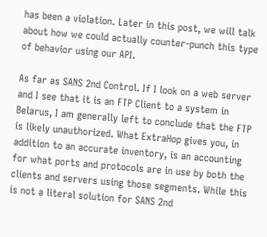has been a violation. Later in this post, we will talk about how we could actually counter-punch this type of behavior using our API.

As far as SANS 2nd Control. If I look on a web server and I see that it is an FTP Client to a system in Belarus, I am generally left to conclude that the FTP is likely unauthorized. What ExtraHop gives you, in addition to an accurate inventory, is an accounting for what ports and protocols are in use by both the clients and servers using those segments. While this is not a literal solution for SANS 2nd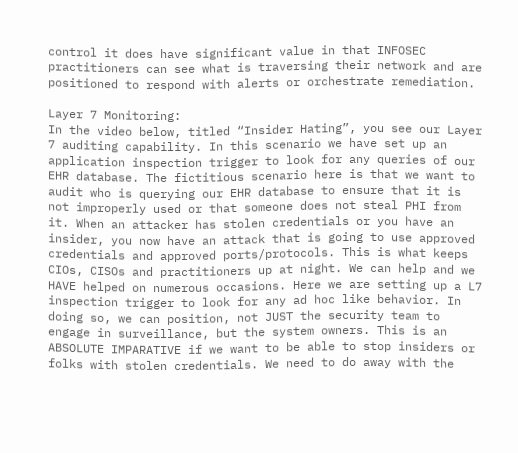control it does have significant value in that INFOSEC practitioners can see what is traversing their network and are positioned to respond with alerts or orchestrate remediation.

Layer 7 Monitoring:
In the video below, titled “Insider Hating”, you see our Layer 7 auditing capability. In this scenario we have set up an application inspection trigger to look for any queries of our EHR database. The fictitious scenario here is that we want to audit who is querying our EHR database to ensure that it is not improperly used or that someone does not steal PHI from it. When an attacker has stolen credentials or you have an insider, you now have an attack that is going to use approved credentials and approved ports/protocols. This is what keeps CIOs, CISOs and practitioners up at night. We can help and we HAVE helped on numerous occasions. Here we are setting up a L7 inspection trigger to look for any ad hoc like behavior. In doing so, we can position, not JUST the security team to engage in surveillance, but the system owners. This is an ABSOLUTE IMPARATIVE if we want to be able to stop insiders or folks with stolen credentials. We need to do away with the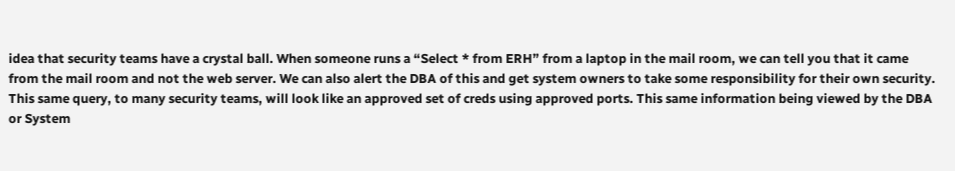idea that security teams have a crystal ball. When someone runs a “Select * from ERH” from a laptop in the mail room, we can tell you that it came from the mail room and not the web server. We can also alert the DBA of this and get system owners to take some responsibility for their own security. This same query, to many security teams, will look like an approved set of creds using approved ports. This same information being viewed by the DBA or System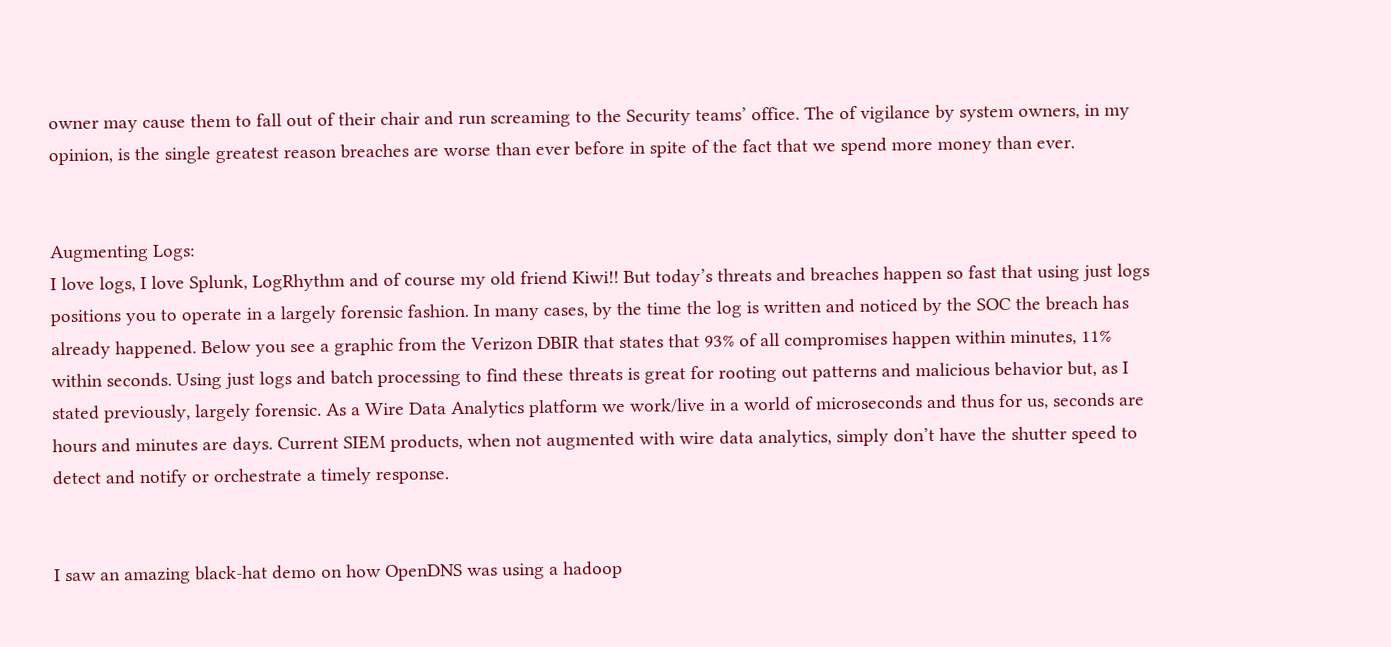owner may cause them to fall out of their chair and run screaming to the Security teams’ office. The of vigilance by system owners, in my opinion, is the single greatest reason breaches are worse than ever before in spite of the fact that we spend more money than ever.


Augmenting Logs:
I love logs, I love Splunk, LogRhythm and of course my old friend Kiwi!! But today’s threats and breaches happen so fast that using just logs positions you to operate in a largely forensic fashion. In many cases, by the time the log is written and noticed by the SOC the breach has already happened. Below you see a graphic from the Verizon DBIR that states that 93% of all compromises happen within minutes, 11% within seconds. Using just logs and batch processing to find these threats is great for rooting out patterns and malicious behavior but, as I stated previously, largely forensic. As a Wire Data Analytics platform we work/live in a world of microseconds and thus for us, seconds are hours and minutes are days. Current SIEM products, when not augmented with wire data analytics, simply don’t have the shutter speed to detect and notify or orchestrate a timely response.


I saw an amazing black-hat demo on how OpenDNS was using a hadoop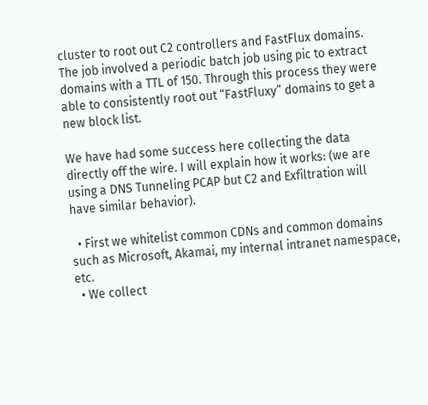cluster to root out C2 controllers and FastFlux domains. The job involved a periodic batch job using pic to extract domains with a TTL of 150. Through this process they were able to consistently root out “FastFluxy” domains to get a new block list.

We have had some success here collecting the data directly off the wire. I will explain how it works: (we are using a DNS Tunneling PCAP but C2 and Exfiltration will have similar behavior).

  • First we whitelist common CDNs and common domains such as Microsoft, Akamai, my internal intranet namespace, etc.
  • We collect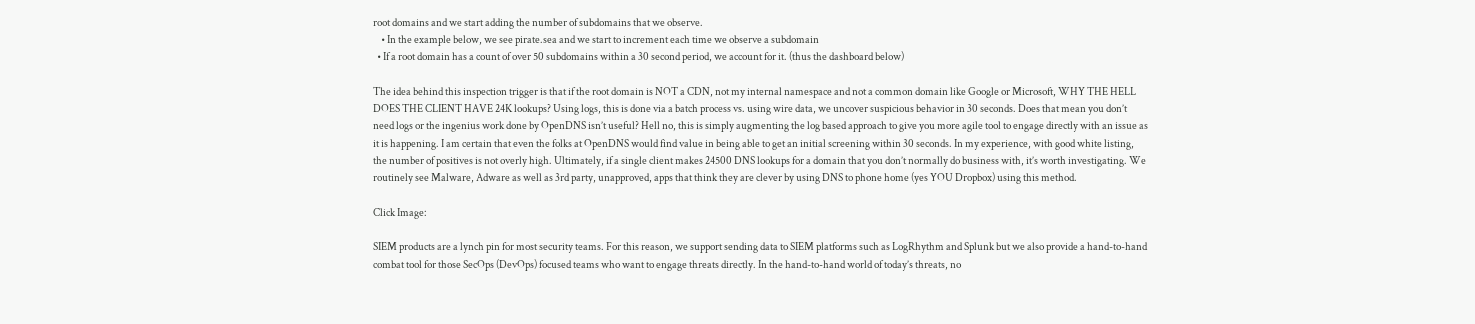root domains and we start adding the number of subdomains that we observe.
    • In the example below, we see pirate.sea and we start to increment each time we observe a subdomain
  • If a root domain has a count of over 50 subdomains within a 30 second period, we account for it. (thus the dashboard below)

The idea behind this inspection trigger is that if the root domain is NOT a CDN, not my internal namespace and not a common domain like Google or Microsoft, WHY THE HELL DOES THE CLIENT HAVE 24K lookups? Using logs, this is done via a batch process vs. using wire data, we uncover suspicious behavior in 30 seconds. Does that mean you don’t need logs or the ingenius work done by OpenDNS isn’t useful? Hell no, this is simply augmenting the log based approach to give you more agile tool to engage directly with an issue as it is happening. I am certain that even the folks at OpenDNS would find value in being able to get an initial screening within 30 seconds. In my experience, with good white listing, the number of positives is not overly high. Ultimately, if a single client makes 24500 DNS lookups for a domain that you don’t normally do business with, it’s worth investigating. We routinely see Malware, Adware as well as 3rd party, unapproved, apps that think they are clever by using DNS to phone home (yes YOU Dropbox) using this method.

Click Image:

SIEM products are a lynch pin for most security teams. For this reason, we support sending data to SIEM platforms such as LogRhythm and Splunk but we also provide a hand-to-hand combat tool for those SecOps (DevOps) focused teams who want to engage threats directly. In the hand-to-hand world of today’s threats, no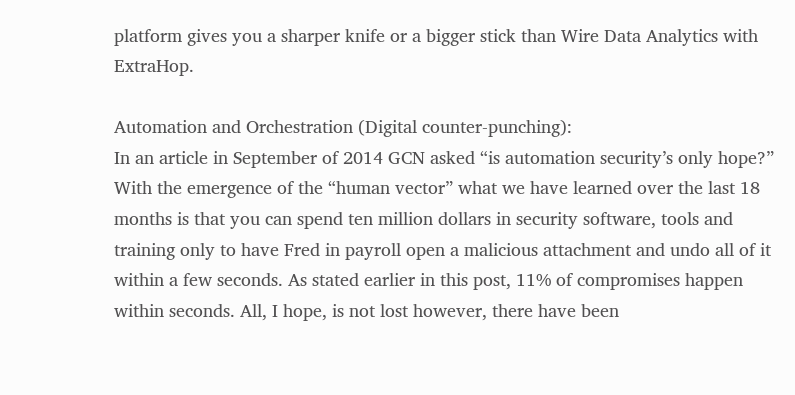platform gives you a sharper knife or a bigger stick than Wire Data Analytics with ExtraHop.

Automation and Orchestration (Digital counter-punching):
In an article in September of 2014 GCN asked “is automation security’s only hope?” With the emergence of the “human vector” what we have learned over the last 18 months is that you can spend ten million dollars in security software, tools and training only to have Fred in payroll open a malicious attachment and undo all of it within a few seconds. As stated earlier in this post, 11% of compromises happen within seconds. All, I hope, is not lost however, there have been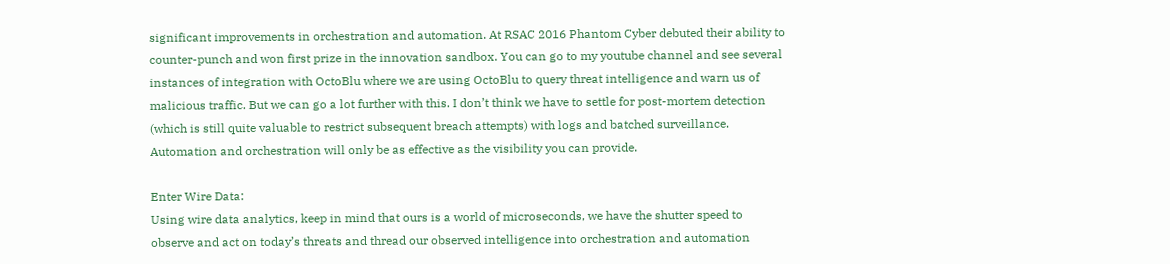significant improvements in orchestration and automation. At RSAC 2016 Phantom Cyber debuted their ability to counter-punch and won first prize in the innovation sandbox. You can go to my youtube channel and see several instances of integration with OctoBlu where we are using OctoBlu to query threat intelligence and warn us of malicious traffic. But we can go a lot further with this. I don’t think we have to settle for post-mortem detection (which is still quite valuable to restrict subsequent breach attempts) with logs and batched surveillance. Automation and orchestration will only be as effective as the visibility you can provide.

Enter Wire Data:
Using wire data analytics, keep in mind that ours is a world of microseconds, we have the shutter speed to observe and act on today’s threats and thread our observed intelligence into orchestration and automation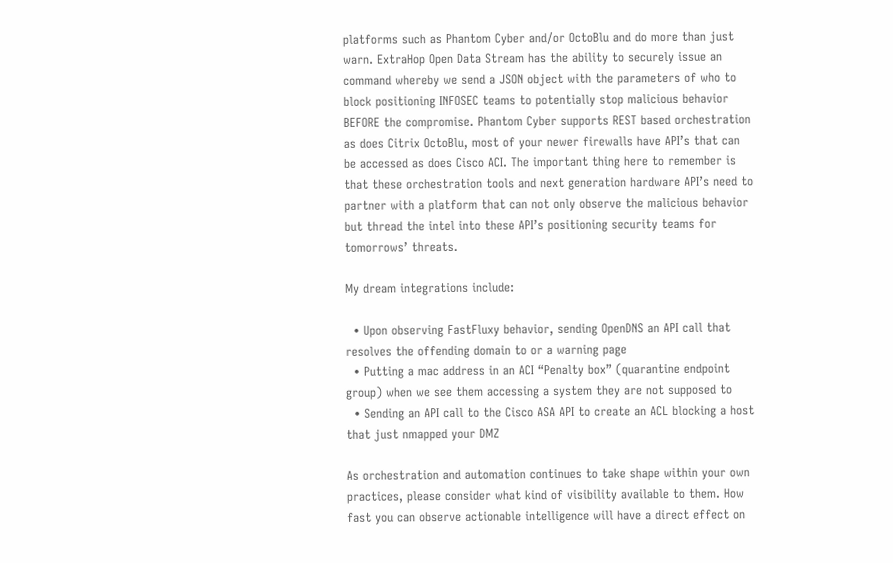platforms such as Phantom Cyber and/or OctoBlu and do more than just warn. ExtraHop Open Data Stream has the ability to securely issue an command whereby we send a JSON object with the parameters of who to block positioning INFOSEC teams to potentially stop malicious behavior BEFORE the compromise. Phantom Cyber supports REST based orchestration as does Citrix OctoBlu, most of your newer firewalls have API’s that can be accessed as does Cisco ACI. The important thing here to remember is that these orchestration tools and next generation hardware API’s need to partner with a platform that can not only observe the malicious behavior but thread the intel into these API’s positioning security teams for tomorrows’ threats.

My dream integrations include:

  • Upon observing FastFluxy behavior, sending OpenDNS an API call that resolves the offending domain to or a warning page
  • Putting a mac address in an ACI “Penalty box” (quarantine endpoint group) when we see them accessing a system they are not supposed to
  • Sending an API call to the Cisco ASA API to create an ACL blocking a host that just nmapped your DMZ

As orchestration and automation continues to take shape within your own practices, please consider what kind of visibility available to them. How fast you can observe actionable intelligence will have a direct effect on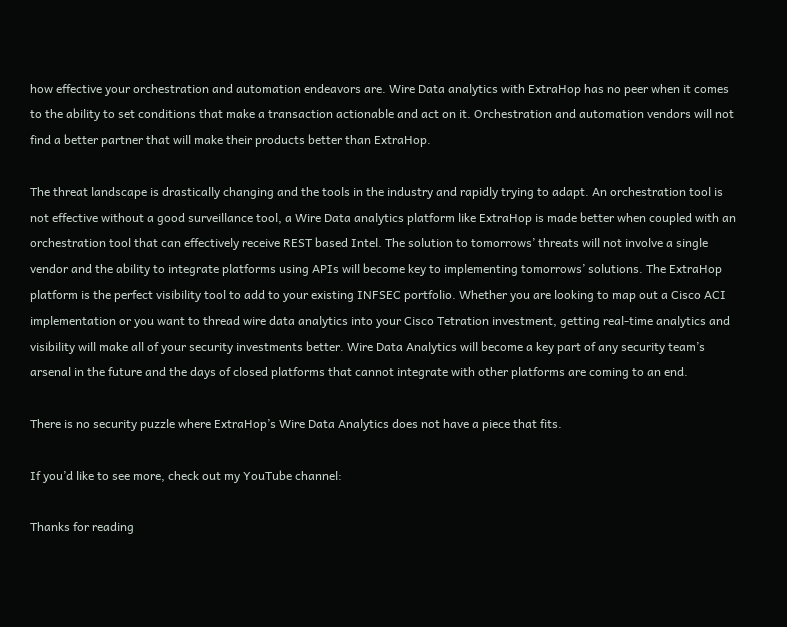how effective your orchestration and automation endeavors are. Wire Data analytics with ExtraHop has no peer when it comes to the ability to set conditions that make a transaction actionable and act on it. Orchestration and automation vendors will not find a better partner that will make their products better than ExtraHop.

The threat landscape is drastically changing and the tools in the industry and rapidly trying to adapt. An orchestration tool is not effective without a good surveillance tool, a Wire Data analytics platform like ExtraHop is made better when coupled with an orchestration tool that can effectively receive REST based Intel. The solution to tomorrows’ threats will not involve a single vendor and the ability to integrate platforms using APIs will become key to implementing tomorrows’ solutions. The ExtraHop platform is the perfect visibility tool to add to your existing INFSEC portfolio. Whether you are looking to map out a Cisco ACI implementation or you want to thread wire data analytics into your Cisco Tetration investment, getting real-time analytics and visibility will make all of your security investments better. Wire Data Analytics will become a key part of any security team’s arsenal in the future and the days of closed platforms that cannot integrate with other platforms are coming to an end.

There is no security puzzle where ExtraHop’s Wire Data Analytics does not have a piece that fits.

If you’d like to see more, check out my YouTube channel:

Thanks for reading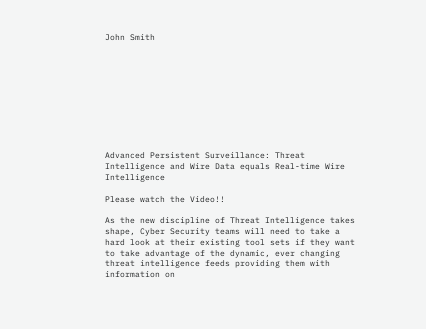John Smith










Advanced Persistent Surveillance: Threat Intelligence and Wire Data equals Real-time Wire Intelligence

Please watch the Video!!

As the new discipline of Threat Intelligence takes shape, Cyber Security teams will need to take a hard look at their existing tool sets if they want to take advantage of the dynamic, ever changing threat intelligence feeds providing them with information on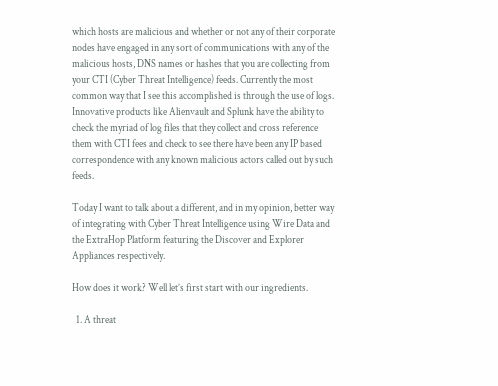which hosts are malicious and whether or not any of their corporate nodes have engaged in any sort of communications with any of the malicious hosts, DNS names or hashes that you are collecting from your CTI (Cyber Threat Intelligence) feeds. Currently the most common way that I see this accomplished is through the use of logs. Innovative products like Alienvault and Splunk have the ability to check the myriad of log files that they collect and cross reference them with CTI fees and check to see there have been any IP based correspondence with any known malicious actors called out by such feeds.

Today I want to talk about a different, and in my opinion, better way of integrating with Cyber Threat Intelligence using Wire Data and the ExtraHop Platform featuring the Discover and Explorer Appliances respectively.

How does it work? Well let’s first start with our ingredients.

  1. A threat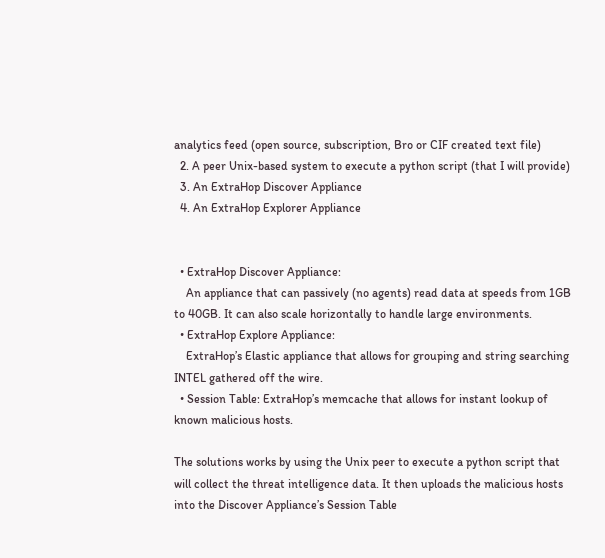analytics feed (open source, subscription, Bro or CIF created text file)
  2. A peer Unix-based system to execute a python script (that I will provide)
  3. An ExtraHop Discover Appliance
  4. An ExtraHop Explorer Appliance


  • ExtraHop Discover Appliance:
    An appliance that can passively (no agents) read data at speeds from 1GB to 40GB. It can also scale horizontally to handle large environments.
  • ExtraHop Explore Appliance:
    ExtraHop’s Elastic appliance that allows for grouping and string searching INTEL gathered off the wire.
  • Session Table: ExtraHop’s memcache that allows for instant lookup of known malicious hosts.

The solutions works by using the Unix peer to execute a python script that will collect the threat intelligence data. It then uploads the malicious hosts into the Discover Appliance’s Session Table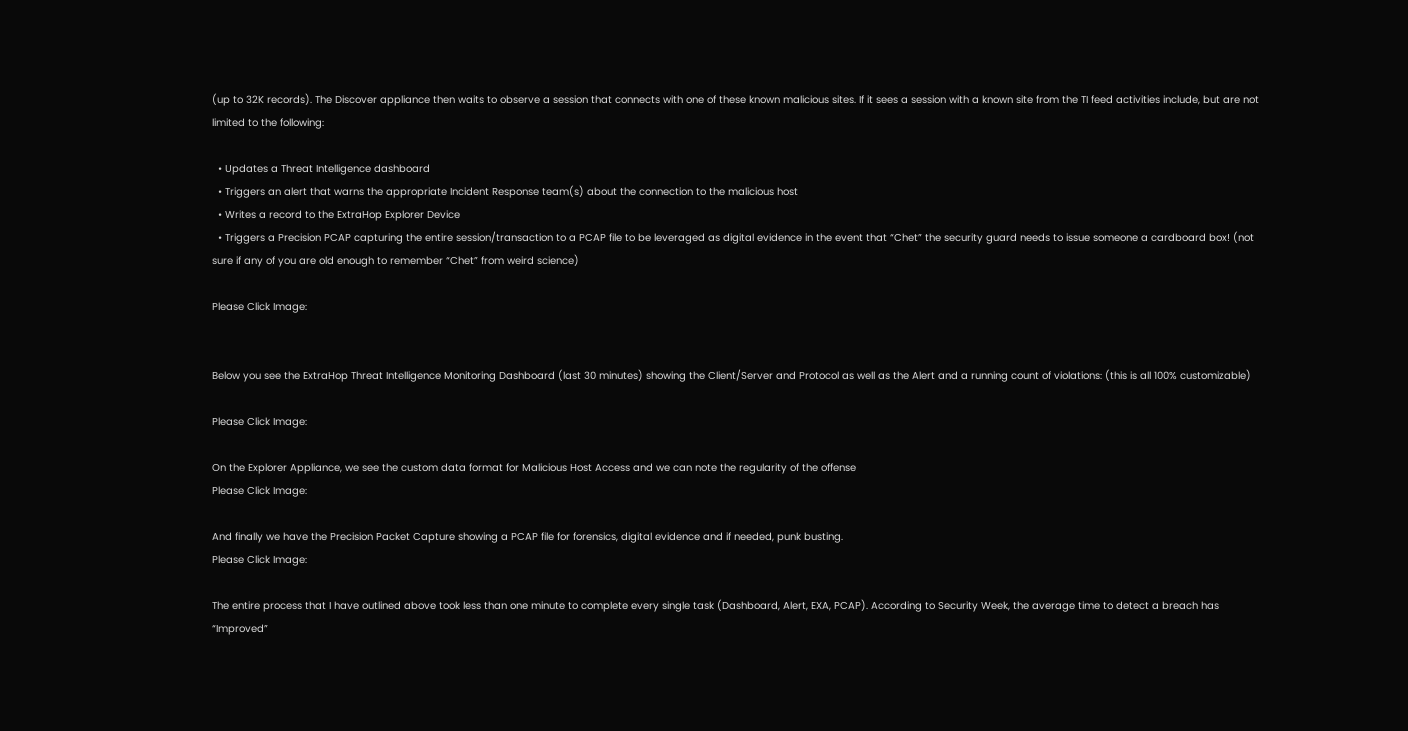(up to 32K records). The Discover appliance then waits to observe a session that connects with one of these known malicious sites. If it sees a session with a known site from the TI feed activities include, but are not limited to the following:

  • Updates a Threat Intelligence dashboard
  • Triggers an alert that warns the appropriate Incident Response team(s) about the connection to the malicious host
  • Writes a record to the ExtraHop Explorer Device
  • Triggers a Precision PCAP capturing the entire session/transaction to a PCAP file to be leveraged as digital evidence in the event that “Chet” the security guard needs to issue someone a cardboard box! (not sure if any of you are old enough to remember “Chet” from weird science)

Please Click Image:


Below you see the ExtraHop Threat Intelligence Monitoring Dashboard (last 30 minutes) showing the Client/Server and Protocol as well as the Alert and a running count of violations: (this is all 100% customizable)

Please Click Image:

On the Explorer Appliance, we see the custom data format for Malicious Host Access and we can note the regularity of the offense
Please Click Image:

And finally we have the Precision Packet Capture showing a PCAP file for forensics, digital evidence and if needed, punk busting.
Please Click Image:

The entire process that I have outlined above took less than one minute to complete every single task (Dashboard, Alert, EXA, PCAP). According to Security Week, the average time to detect a breach has “Improved”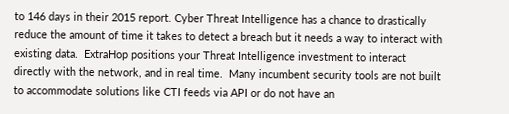to 146 days in their 2015 report. Cyber Threat Intelligence has a chance to drastically reduce the amount of time it takes to detect a breach but it needs a way to interact with existing data.  ExtraHop positions your Threat Intelligence investment to interact directly with the network, and in real time.  Many incumbent security tools are not built to accommodate solutions like CTI feeds via API or do not have an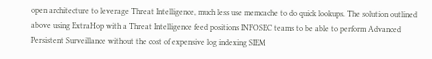open architecture to leverage Threat Intelligence, much less use memcache to do quick lookups. The solution outlined above using ExtraHop with a Threat Intelligence feed positions INFOSEC teams to be able to perform Advanced Persistent Surveillance without the cost of expensive log indexing SIEM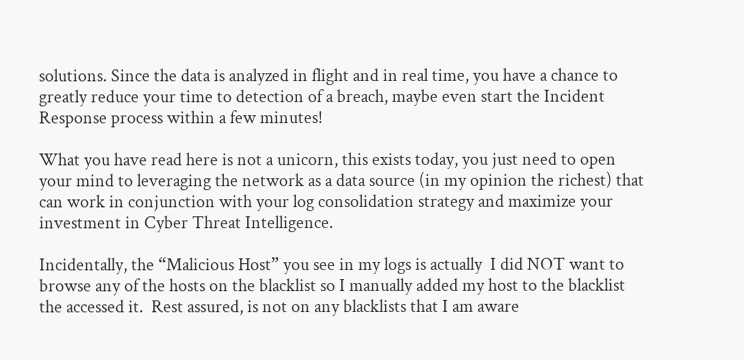solutions. Since the data is analyzed in flight and in real time, you have a chance to greatly reduce your time to detection of a breach, maybe even start the Incident Response process within a few minutes!

What you have read here is not a unicorn, this exists today, you just need to open your mind to leveraging the network as a data source (in my opinion the richest) that can work in conjunction with your log consolidation strategy and maximize your investment in Cyber Threat Intelligence.

Incidentally, the “Malicious Host” you see in my logs is actually  I did NOT want to browse any of the hosts on the blacklist so I manually added my host to the blacklist the accessed it.  Rest assured, is not on any blacklists that I am aware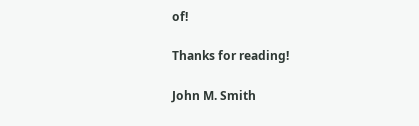of!

Thanks for reading!

John M. Smith